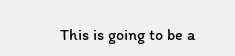This is going to be a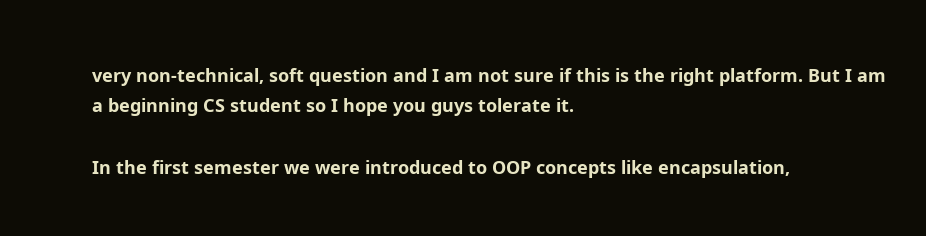very non-technical, soft question and I am not sure if this is the right platform. But I am a beginning CS student so I hope you guys tolerate it.

In the first semester we were introduced to OOP concepts like encapsulation,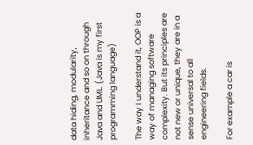data hiding, modularity, inheritance and so on through Java and UML. (Java is my first programming language)

The way I understand it, OOP is a way of managing software complexity. But its principles are not new or unique, they are in a sense universal to all engineering fields.

For example a car is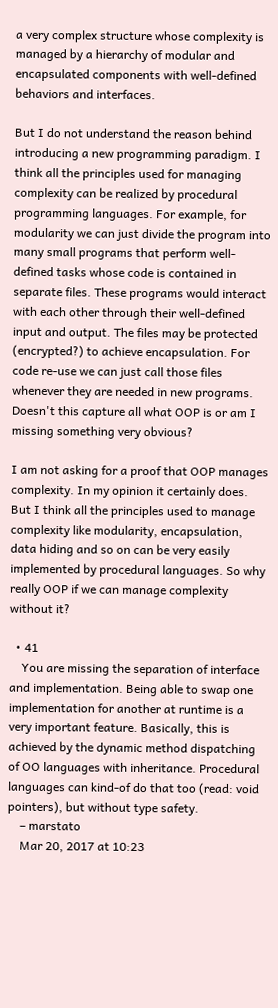a very complex structure whose complexity is managed by a hierarchy of modular and encapsulated components with well-defined behaviors and interfaces.

But I do not understand the reason behind introducing a new programming paradigm. I think all the principles used for managing complexity can be realized by procedural programming languages. For example, for modularity we can just divide the program into many small programs that perform well-defined tasks whose code is contained in separate files. These programs would interact with each other through their well-defined input and output. The files may be protected (encrypted?) to achieve encapsulation. For code re-use we can just call those files whenever they are needed in new programs. Doesn't this capture all what OOP is or am I missing something very obvious?

I am not asking for a proof that OOP manages complexity. In my opinion it certainly does. But I think all the principles used to manage complexity like modularity, encapsulation, data hiding and so on can be very easily implemented by procedural languages. So why really OOP if we can manage complexity without it?

  • 41
    You are missing the separation of interface and implementation. Being able to swap one implementation for another at runtime is a very important feature. Basically, this is achieved by the dynamic method dispatching of OO languages with inheritance. Procedural languages can kind-of do that too (read: void pointers), but without type safety.
    – marstato
    Mar 20, 2017 at 10:23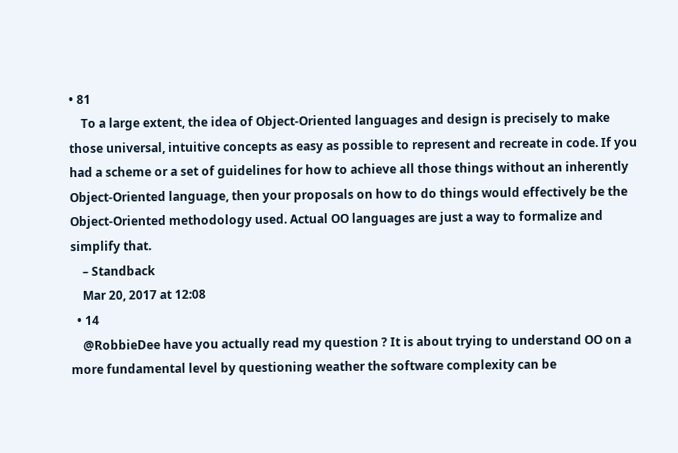• 81
    To a large extent, the idea of Object-Oriented languages and design is precisely to make those universal, intuitive concepts as easy as possible to represent and recreate in code. If you had a scheme or a set of guidelines for how to achieve all those things without an inherently Object-Oriented language, then your proposals on how to do things would effectively be the Object-Oriented methodology used. Actual OO languages are just a way to formalize and simplify that.
    – Standback
    Mar 20, 2017 at 12:08
  • 14
    @RobbieDee have you actually read my question ? It is about trying to understand OO on a more fundamental level by questioning weather the software complexity can be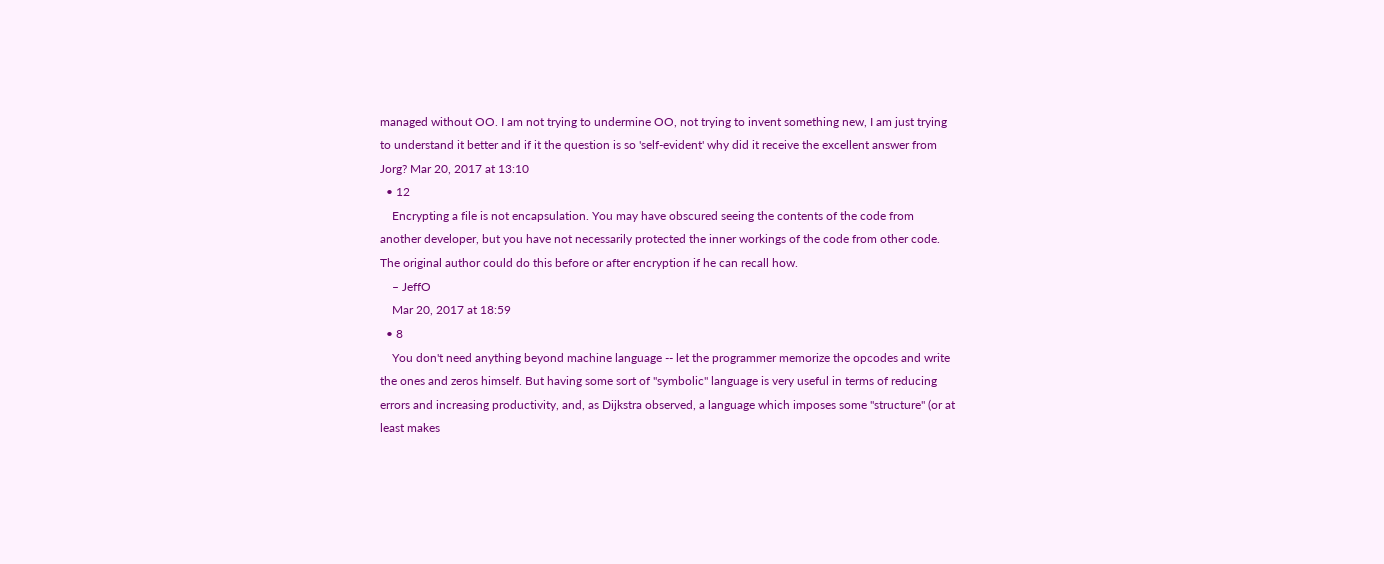managed without OO. I am not trying to undermine OO, not trying to invent something new, I am just trying to understand it better and if it the question is so 'self-evident' why did it receive the excellent answer from Jorg? Mar 20, 2017 at 13:10
  • 12
    Encrypting a file is not encapsulation. You may have obscured seeing the contents of the code from another developer, but you have not necessarily protected the inner workings of the code from other code. The original author could do this before or after encryption if he can recall how.
    – JeffO
    Mar 20, 2017 at 18:59
  • 8
    You don't need anything beyond machine language -- let the programmer memorize the opcodes and write the ones and zeros himself. But having some sort of "symbolic" language is very useful in terms of reducing errors and increasing productivity, and, as Dijkstra observed, a language which imposes some "structure" (or at least makes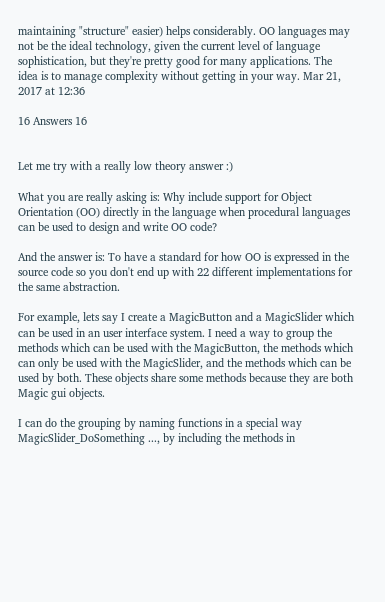maintaining "structure" easier) helps considerably. OO languages may not be the ideal technology, given the current level of language sophistication, but they're pretty good for many applications. The idea is to manage complexity without getting in your way. Mar 21, 2017 at 12:36

16 Answers 16


Let me try with a really low theory answer :)

What you are really asking is: Why include support for Object Orientation (OO) directly in the language when procedural languages can be used to design and write OO code?

And the answer is: To have a standard for how OO is expressed in the source code so you don't end up with 22 different implementations for the same abstraction.

For example, lets say I create a MagicButton and a MagicSlider which can be used in an user interface system. I need a way to group the methods which can be used with the MagicButton, the methods which can only be used with the MagicSlider, and the methods which can be used by both. These objects share some methods because they are both Magic gui objects.

I can do the grouping by naming functions in a special way MagicSlider_DoSomething ..., by including the methods in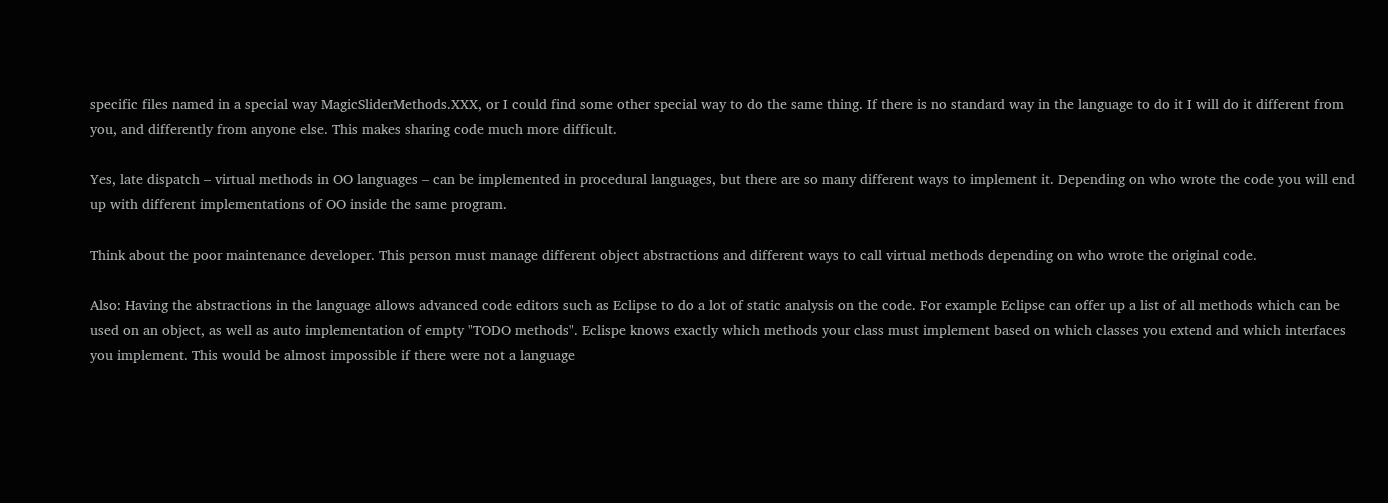specific files named in a special way MagicSliderMethods.XXX, or I could find some other special way to do the same thing. If there is no standard way in the language to do it I will do it different from you, and differently from anyone else. This makes sharing code much more difficult.

Yes, late dispatch – virtual methods in OO languages – can be implemented in procedural languages, but there are so many different ways to implement it. Depending on who wrote the code you will end up with different implementations of OO inside the same program.

Think about the poor maintenance developer. This person must manage different object abstractions and different ways to call virtual methods depending on who wrote the original code.

Also: Having the abstractions in the language allows advanced code editors such as Eclipse to do a lot of static analysis on the code. For example Eclipse can offer up a list of all methods which can be used on an object, as well as auto implementation of empty "TODO methods". Eclispe knows exactly which methods your class must implement based on which classes you extend and which interfaces you implement. This would be almost impossible if there were not a language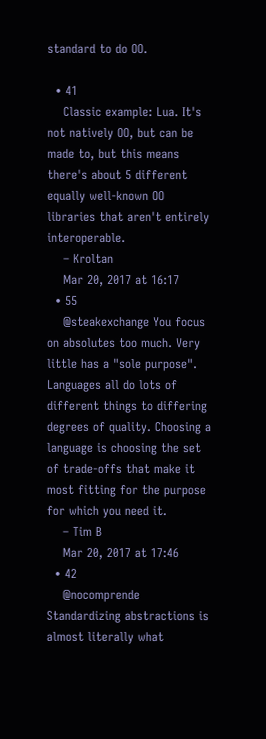standard to do OO.

  • 41
    Classic example: Lua. It's not natively OO, but can be made to, but this means there's about 5 different equally well-known OO libraries that aren't entirely interoperable.
    – Kroltan
    Mar 20, 2017 at 16:17
  • 55
    @steakexchange You focus on absolutes too much. Very little has a "sole purpose". Languages all do lots of different things to differing degrees of quality. Choosing a language is choosing the set of trade-offs that make it most fitting for the purpose for which you need it.
    – Tim B
    Mar 20, 2017 at 17:46
  • 42
    @nocomprende Standardizing abstractions is almost literally what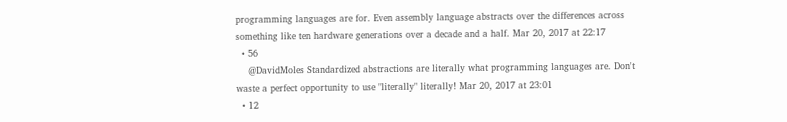programming languages are for. Even assembly language abstracts over the differences across something like ten hardware generations over a decade and a half. Mar 20, 2017 at 22:17
  • 56
    @DavidMoles Standardized abstractions are literally what programming languages are. Don't waste a perfect opportunity to use "literally" literally! Mar 20, 2017 at 23:01
  • 12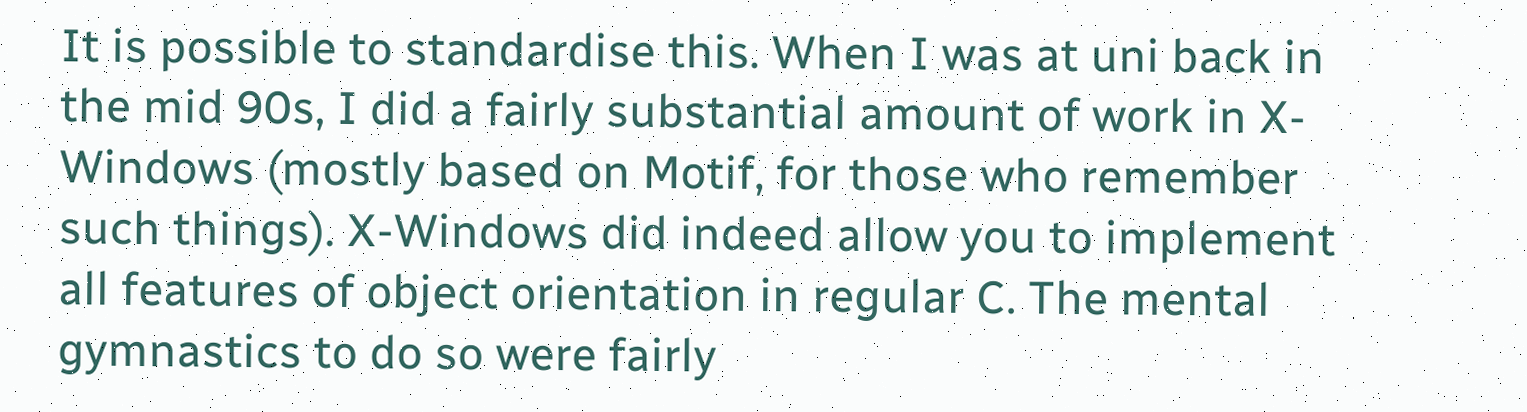It is possible to standardise this. When I was at uni back in the mid 90s, I did a fairly substantial amount of work in X-Windows (mostly based on Motif, for those who remember such things). X-Windows did indeed allow you to implement all features of object orientation in regular C. The mental gymnastics to do so were fairly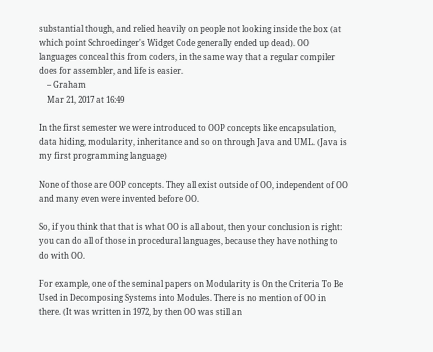substantial though, and relied heavily on people not looking inside the box (at which point Schroedinger's Widget Code generally ended up dead). OO languages conceal this from coders, in the same way that a regular compiler does for assembler, and life is easier.
    – Graham
    Mar 21, 2017 at 16:49

In the first semester we were introduced to OOP concepts like encapsulation, data hiding, modularity, inheritance and so on through Java and UML. (Java is my first programming language)

None of those are OOP concepts. They all exist outside of OO, independent of OO and many even were invented before OO.

So, if you think that that is what OO is all about, then your conclusion is right: you can do all of those in procedural languages, because they have nothing to do with OO.

For example, one of the seminal papers on Modularity is On the Criteria To Be Used in Decomposing Systems into Modules. There is no mention of OO in there. (It was written in 1972, by then OO was still an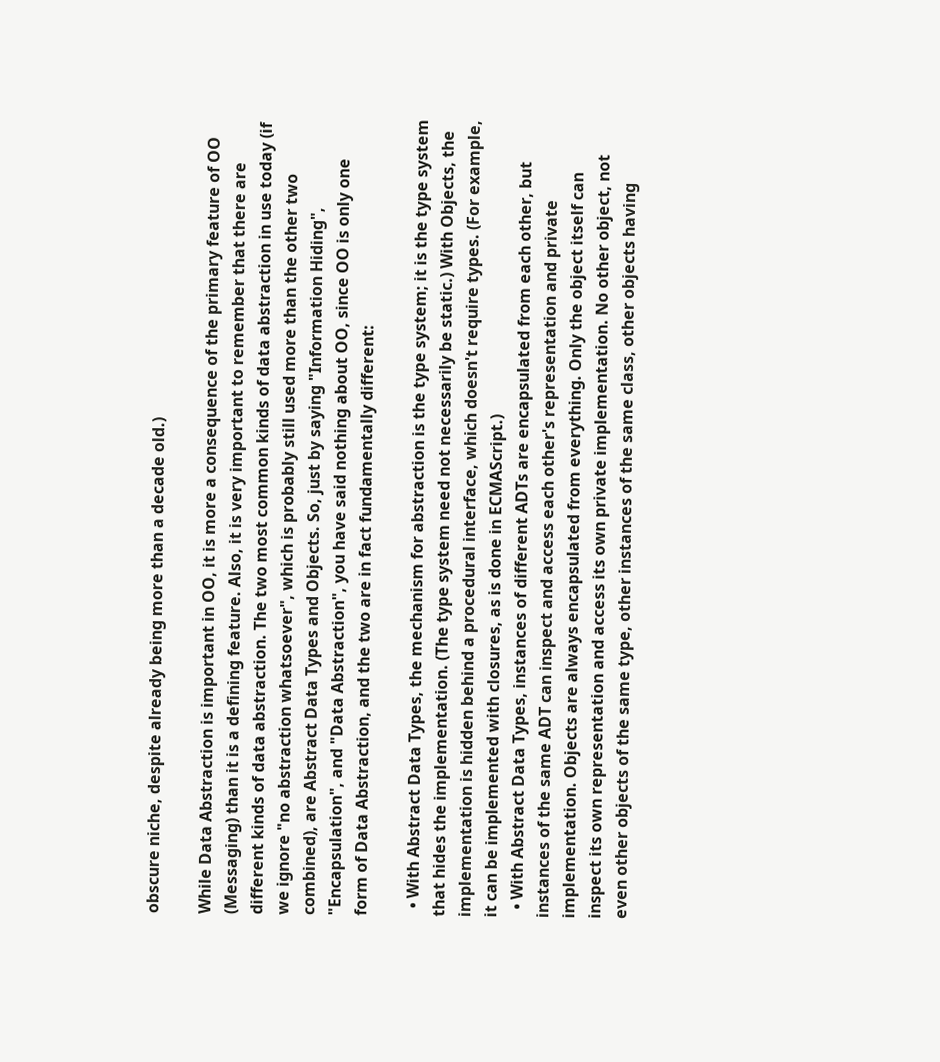obscure niche, despite already being more than a decade old.)

While Data Abstraction is important in OO, it is more a consequence of the primary feature of OO (Messaging) than it is a defining feature. Also, it is very important to remember that there are different kinds of data abstraction. The two most common kinds of data abstraction in use today (if we ignore "no abstraction whatsoever", which is probably still used more than the other two combined), are Abstract Data Types and Objects. So, just by saying "Information Hiding", "Encapsulation", and "Data Abstraction", you have said nothing about OO, since OO is only one form of Data Abstraction, and the two are in fact fundamentally different:

  • With Abstract Data Types, the mechanism for abstraction is the type system; it is the type system that hides the implementation. (The type system need not necessarily be static.) With Objects, the implementation is hidden behind a procedural interface, which doesn't require types. (For example, it can be implemented with closures, as is done in ECMAScript.)
  • With Abstract Data Types, instances of different ADTs are encapsulated from each other, but instances of the same ADT can inspect and access each other's representation and private implementation. Objects are always encapsulated from everything. Only the object itself can inspect its own representation and access its own private implementation. No other object, not even other objects of the same type, other instances of the same class, other objects having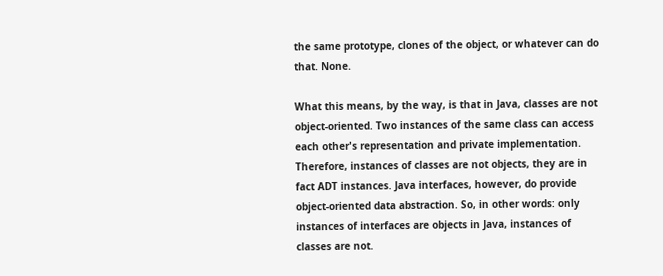the same prototype, clones of the object, or whatever can do that. None.

What this means, by the way, is that in Java, classes are not object-oriented. Two instances of the same class can access each other's representation and private implementation. Therefore, instances of classes are not objects, they are in fact ADT instances. Java interfaces, however, do provide object-oriented data abstraction. So, in other words: only instances of interfaces are objects in Java, instances of classes are not.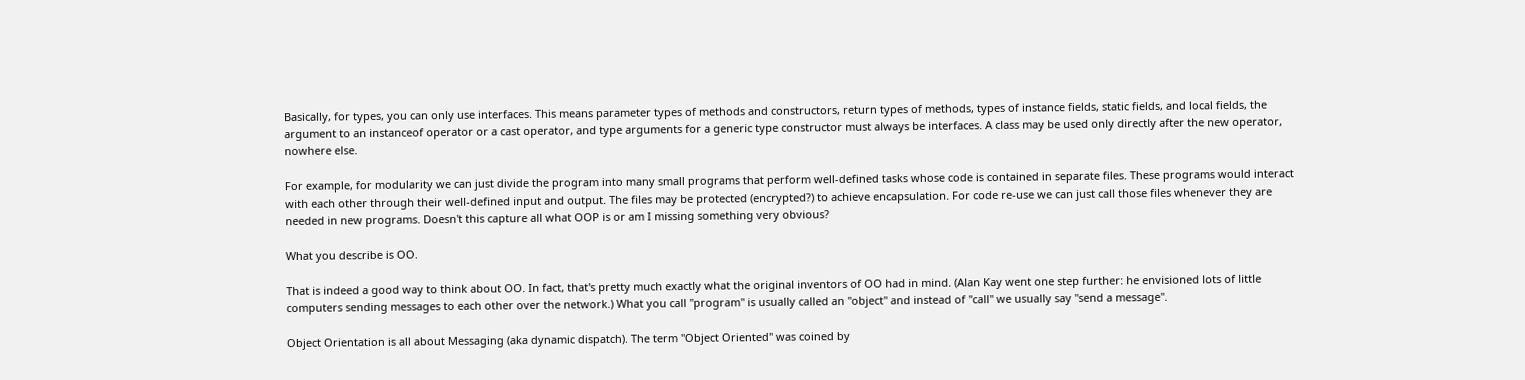Basically, for types, you can only use interfaces. This means parameter types of methods and constructors, return types of methods, types of instance fields, static fields, and local fields, the argument to an instanceof operator or a cast operator, and type arguments for a generic type constructor must always be interfaces. A class may be used only directly after the new operator, nowhere else.

For example, for modularity we can just divide the program into many small programs that perform well-defined tasks whose code is contained in separate files. These programs would interact with each other through their well-defined input and output. The files may be protected (encrypted?) to achieve encapsulation. For code re-use we can just call those files whenever they are needed in new programs. Doesn't this capture all what OOP is or am I missing something very obvious?

What you describe is OO.

That is indeed a good way to think about OO. In fact, that's pretty much exactly what the original inventors of OO had in mind. (Alan Kay went one step further: he envisioned lots of little computers sending messages to each other over the network.) What you call "program" is usually called an "object" and instead of "call" we usually say "send a message".

Object Orientation is all about Messaging (aka dynamic dispatch). The term "Object Oriented" was coined by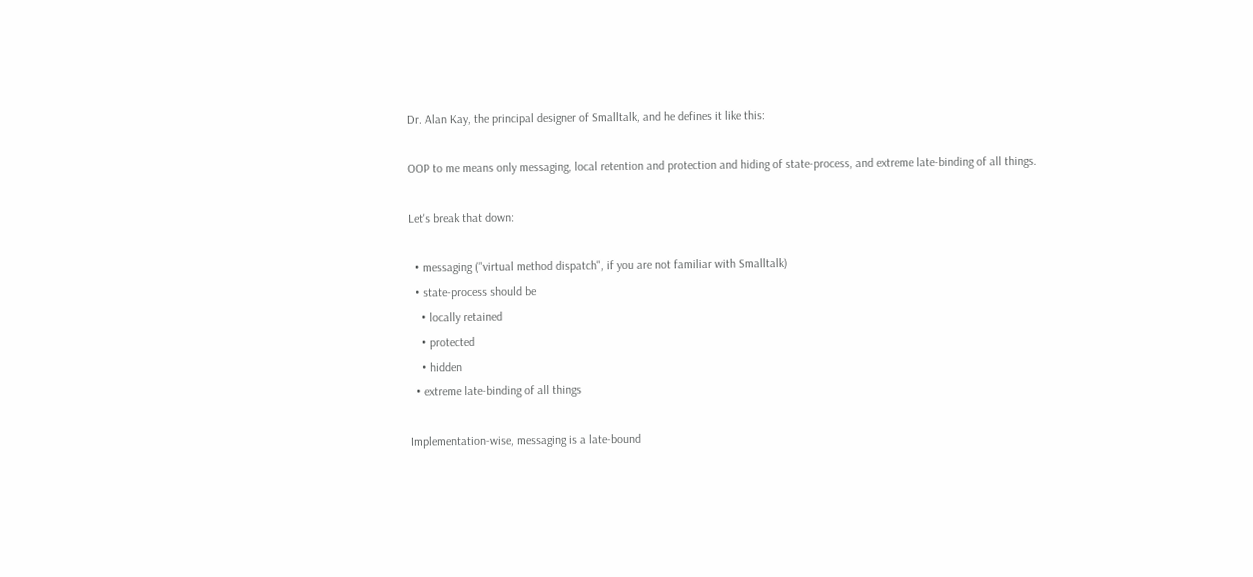Dr. Alan Kay, the principal designer of Smalltalk, and he defines it like this:

OOP to me means only messaging, local retention and protection and hiding of state-process, and extreme late-binding of all things.

Let's break that down:

  • messaging ("virtual method dispatch", if you are not familiar with Smalltalk)
  • state-process should be
    • locally retained
    • protected
    • hidden
  • extreme late-binding of all things

Implementation-wise, messaging is a late-bound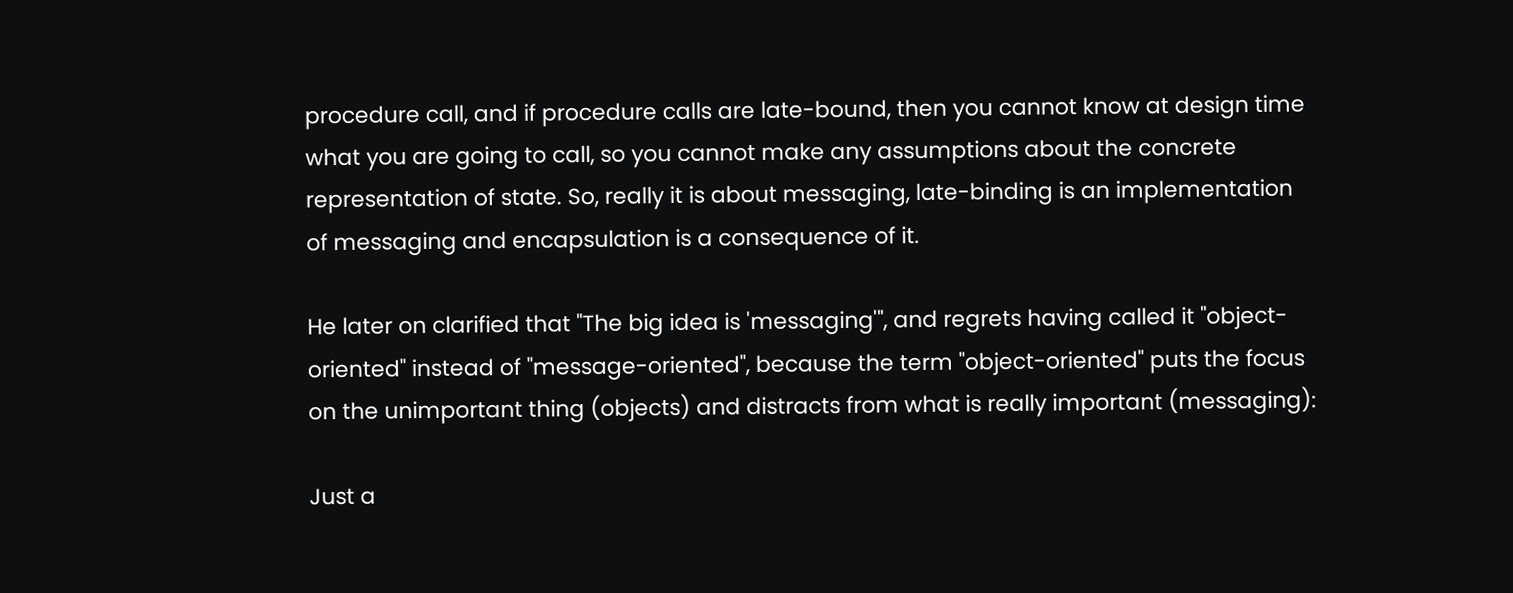procedure call, and if procedure calls are late-bound, then you cannot know at design time what you are going to call, so you cannot make any assumptions about the concrete representation of state. So, really it is about messaging, late-binding is an implementation of messaging and encapsulation is a consequence of it.

He later on clarified that "The big idea is 'messaging'", and regrets having called it "object-oriented" instead of "message-oriented", because the term "object-oriented" puts the focus on the unimportant thing (objects) and distracts from what is really important (messaging):

Just a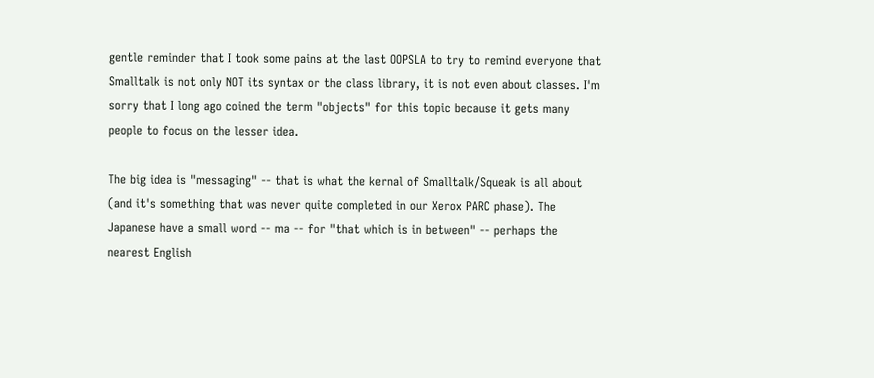gentle reminder that I took some pains at the last OOPSLA to try to remind everyone that Smalltalk is not only NOT its syntax or the class library, it is not even about classes. I'm sorry that I long ago coined the term "objects" for this topic because it gets many people to focus on the lesser idea.

The big idea is "messaging" -- that is what the kernal of Smalltalk/Squeak is all about (and it's something that was never quite completed in our Xerox PARC phase). The Japanese have a small word -- ma -- for "that which is in between" -- perhaps the nearest English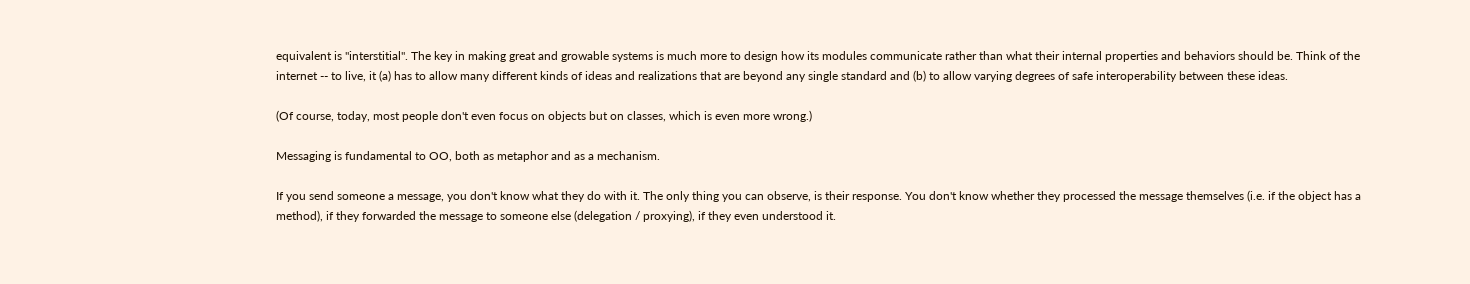equivalent is "interstitial". The key in making great and growable systems is much more to design how its modules communicate rather than what their internal properties and behaviors should be. Think of the internet -- to live, it (a) has to allow many different kinds of ideas and realizations that are beyond any single standard and (b) to allow varying degrees of safe interoperability between these ideas.

(Of course, today, most people don't even focus on objects but on classes, which is even more wrong.)

Messaging is fundamental to OO, both as metaphor and as a mechanism.

If you send someone a message, you don't know what they do with it. The only thing you can observe, is their response. You don't know whether they processed the message themselves (i.e. if the object has a method), if they forwarded the message to someone else (delegation / proxying), if they even understood it.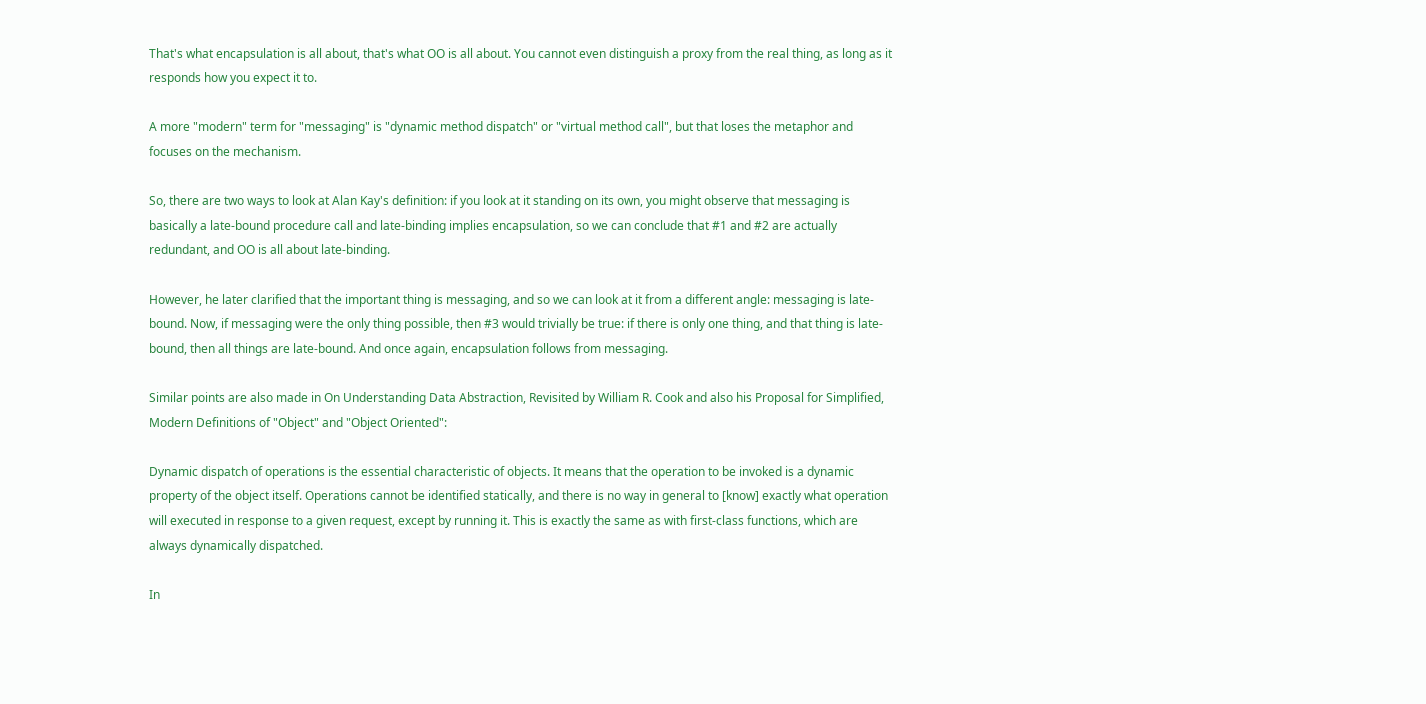That's what encapsulation is all about, that's what OO is all about. You cannot even distinguish a proxy from the real thing, as long as it responds how you expect it to.

A more "modern" term for "messaging" is "dynamic method dispatch" or "virtual method call", but that loses the metaphor and focuses on the mechanism.

So, there are two ways to look at Alan Kay's definition: if you look at it standing on its own, you might observe that messaging is basically a late-bound procedure call and late-binding implies encapsulation, so we can conclude that #1 and #2 are actually redundant, and OO is all about late-binding.

However, he later clarified that the important thing is messaging, and so we can look at it from a different angle: messaging is late-bound. Now, if messaging were the only thing possible, then #3 would trivially be true: if there is only one thing, and that thing is late-bound, then all things are late-bound. And once again, encapsulation follows from messaging.

Similar points are also made in On Understanding Data Abstraction, Revisited by William R. Cook and also his Proposal for Simplified, Modern Definitions of "Object" and "Object Oriented":

Dynamic dispatch of operations is the essential characteristic of objects. It means that the operation to be invoked is a dynamic property of the object itself. Operations cannot be identified statically, and there is no way in general to [know] exactly what operation will executed in response to a given request, except by running it. This is exactly the same as with first-class functions, which are always dynamically dispatched.

In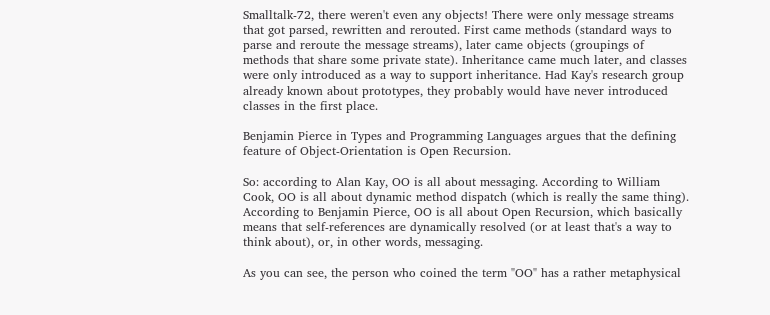Smalltalk-72, there weren't even any objects! There were only message streams that got parsed, rewritten and rerouted. First came methods (standard ways to parse and reroute the message streams), later came objects (groupings of methods that share some private state). Inheritance came much later, and classes were only introduced as a way to support inheritance. Had Kay's research group already known about prototypes, they probably would have never introduced classes in the first place.

Benjamin Pierce in Types and Programming Languages argues that the defining feature of Object-Orientation is Open Recursion.

So: according to Alan Kay, OO is all about messaging. According to William Cook, OO is all about dynamic method dispatch (which is really the same thing). According to Benjamin Pierce, OO is all about Open Recursion, which basically means that self-references are dynamically resolved (or at least that's a way to think about), or, in other words, messaging.

As you can see, the person who coined the term "OO" has a rather metaphysical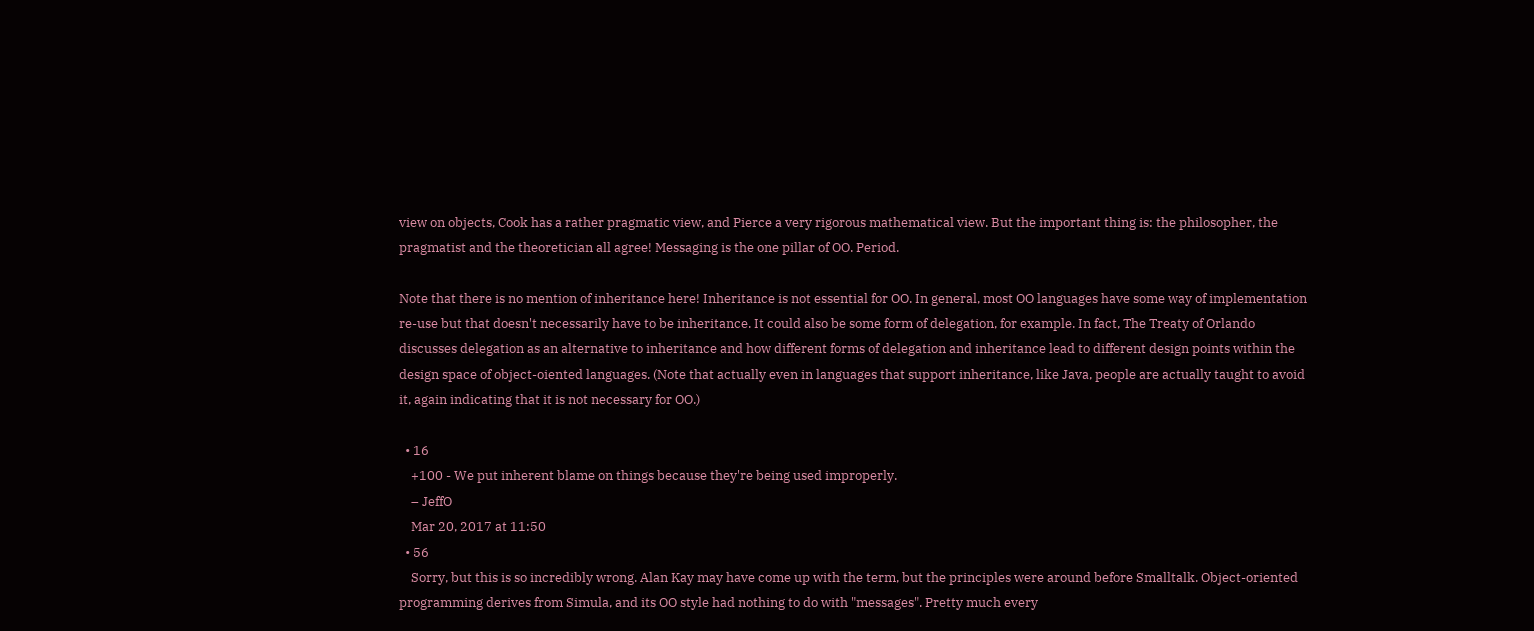view on objects, Cook has a rather pragmatic view, and Pierce a very rigorous mathematical view. But the important thing is: the philosopher, the pragmatist and the theoretician all agree! Messaging is the one pillar of OO. Period.

Note that there is no mention of inheritance here! Inheritance is not essential for OO. In general, most OO languages have some way of implementation re-use but that doesn't necessarily have to be inheritance. It could also be some form of delegation, for example. In fact, The Treaty of Orlando discusses delegation as an alternative to inheritance and how different forms of delegation and inheritance lead to different design points within the design space of object-oiented languages. (Note that actually even in languages that support inheritance, like Java, people are actually taught to avoid it, again indicating that it is not necessary for OO.)

  • 16
    +100 - We put inherent blame on things because they're being used improperly.
    – JeffO
    Mar 20, 2017 at 11:50
  • 56
    Sorry, but this is so incredibly wrong. Alan Kay may have come up with the term, but the principles were around before Smalltalk. Object-oriented programming derives from Simula, and its OO style had nothing to do with "messages". Pretty much every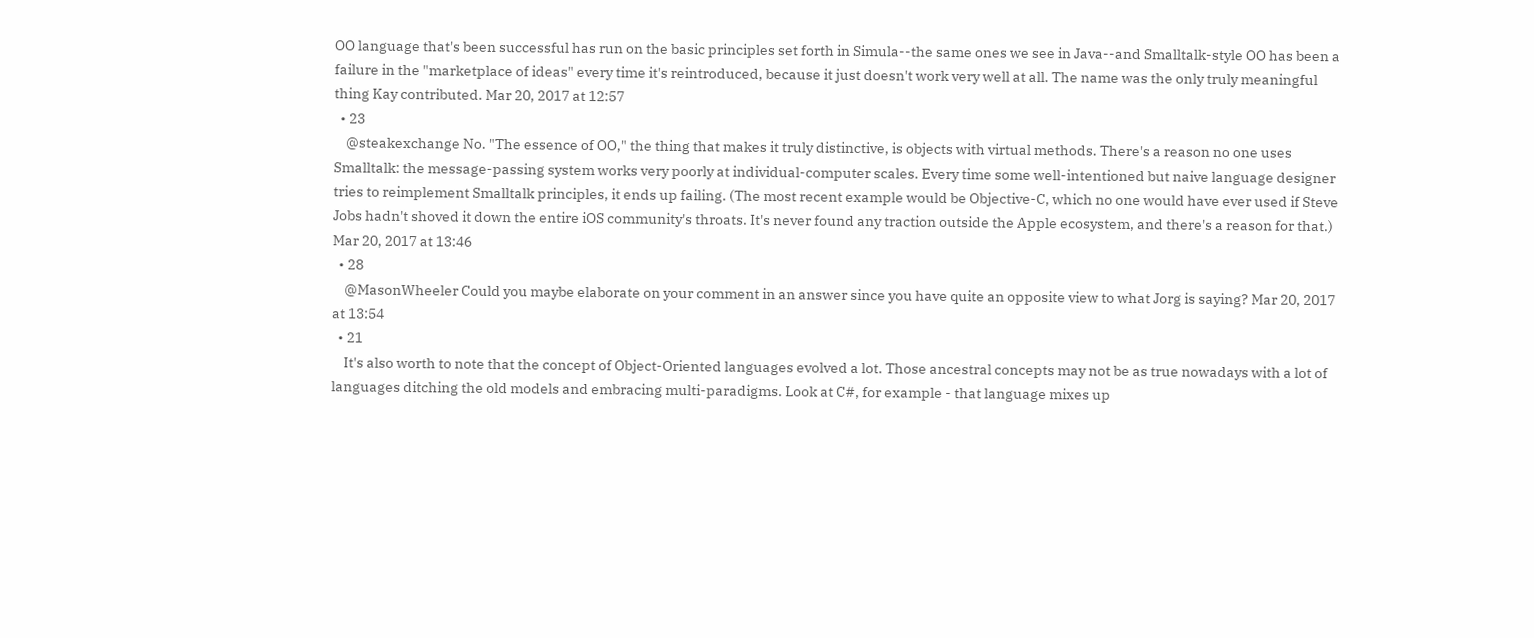OO language that's been successful has run on the basic principles set forth in Simula--the same ones we see in Java--and Smalltalk-style OO has been a failure in the "marketplace of ideas" every time it's reintroduced, because it just doesn't work very well at all. The name was the only truly meaningful thing Kay contributed. Mar 20, 2017 at 12:57
  • 23
    @steakexchange No. "The essence of OO," the thing that makes it truly distinctive, is objects with virtual methods. There's a reason no one uses Smalltalk: the message-passing system works very poorly at individual-computer scales. Every time some well-intentioned but naive language designer tries to reimplement Smalltalk principles, it ends up failing. (The most recent example would be Objective-C, which no one would have ever used if Steve Jobs hadn't shoved it down the entire iOS community's throats. It's never found any traction outside the Apple ecosystem, and there's a reason for that.) Mar 20, 2017 at 13:46
  • 28
    @MasonWheeler Could you maybe elaborate on your comment in an answer since you have quite an opposite view to what Jorg is saying? Mar 20, 2017 at 13:54
  • 21
    It's also worth to note that the concept of Object-Oriented languages evolved a lot. Those ancestral concepts may not be as true nowadays with a lot of languages ditching the old models and embracing multi-paradigms. Look at C#, for example - that language mixes up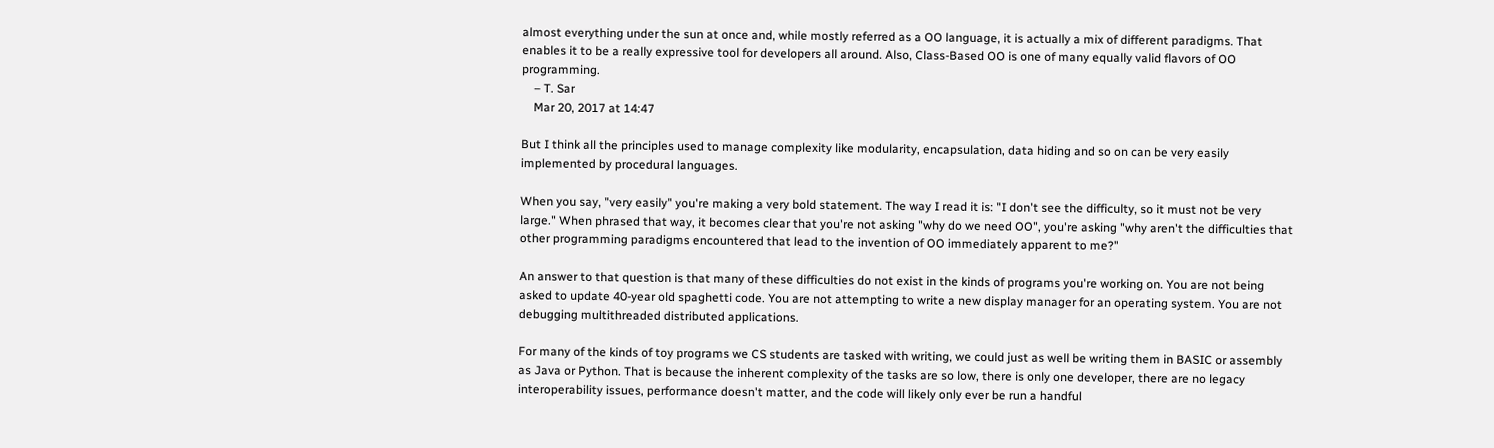almost everything under the sun at once and, while mostly referred as a OO language, it is actually a mix of different paradigms. That enables it to be a really expressive tool for developers all around. Also, Class-Based OO is one of many equally valid flavors of OO programming.
    – T. Sar
    Mar 20, 2017 at 14:47

But I think all the principles used to manage complexity like modularity, encapsulation, data hiding and so on can be very easily implemented by procedural languages.

When you say, "very easily" you're making a very bold statement. The way I read it is: "I don't see the difficulty, so it must not be very large." When phrased that way, it becomes clear that you're not asking "why do we need OO", you're asking "why aren't the difficulties that other programming paradigms encountered that lead to the invention of OO immediately apparent to me?"

An answer to that question is that many of these difficulties do not exist in the kinds of programs you're working on. You are not being asked to update 40-year old spaghetti code. You are not attempting to write a new display manager for an operating system. You are not debugging multithreaded distributed applications.

For many of the kinds of toy programs we CS students are tasked with writing, we could just as well be writing them in BASIC or assembly as Java or Python. That is because the inherent complexity of the tasks are so low, there is only one developer, there are no legacy interoperability issues, performance doesn't matter, and the code will likely only ever be run a handful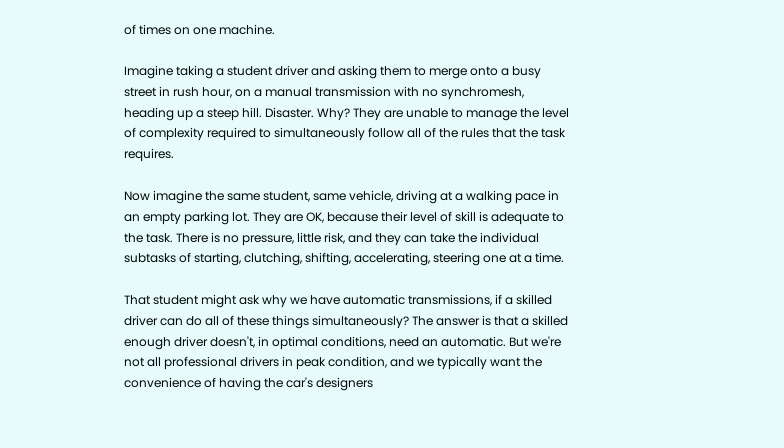of times on one machine.

Imagine taking a student driver and asking them to merge onto a busy street in rush hour, on a manual transmission with no synchromesh, heading up a steep hill. Disaster. Why? They are unable to manage the level of complexity required to simultaneously follow all of the rules that the task requires.

Now imagine the same student, same vehicle, driving at a walking pace in an empty parking lot. They are OK, because their level of skill is adequate to the task. There is no pressure, little risk, and they can take the individual subtasks of starting, clutching, shifting, accelerating, steering one at a time.

That student might ask why we have automatic transmissions, if a skilled driver can do all of these things simultaneously? The answer is that a skilled enough driver doesn't, in optimal conditions, need an automatic. But we're not all professional drivers in peak condition, and we typically want the convenience of having the car's designers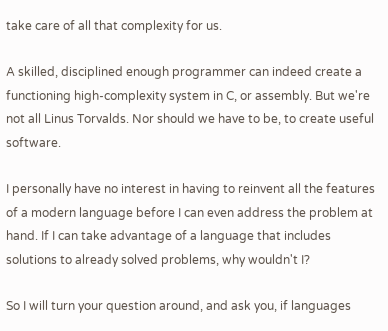take care of all that complexity for us.

A skilled, disciplined enough programmer can indeed create a functioning high-complexity system in C, or assembly. But we're not all Linus Torvalds. Nor should we have to be, to create useful software.

I personally have no interest in having to reinvent all the features of a modern language before I can even address the problem at hand. If I can take advantage of a language that includes solutions to already solved problems, why wouldn't I?

So I will turn your question around, and ask you, if languages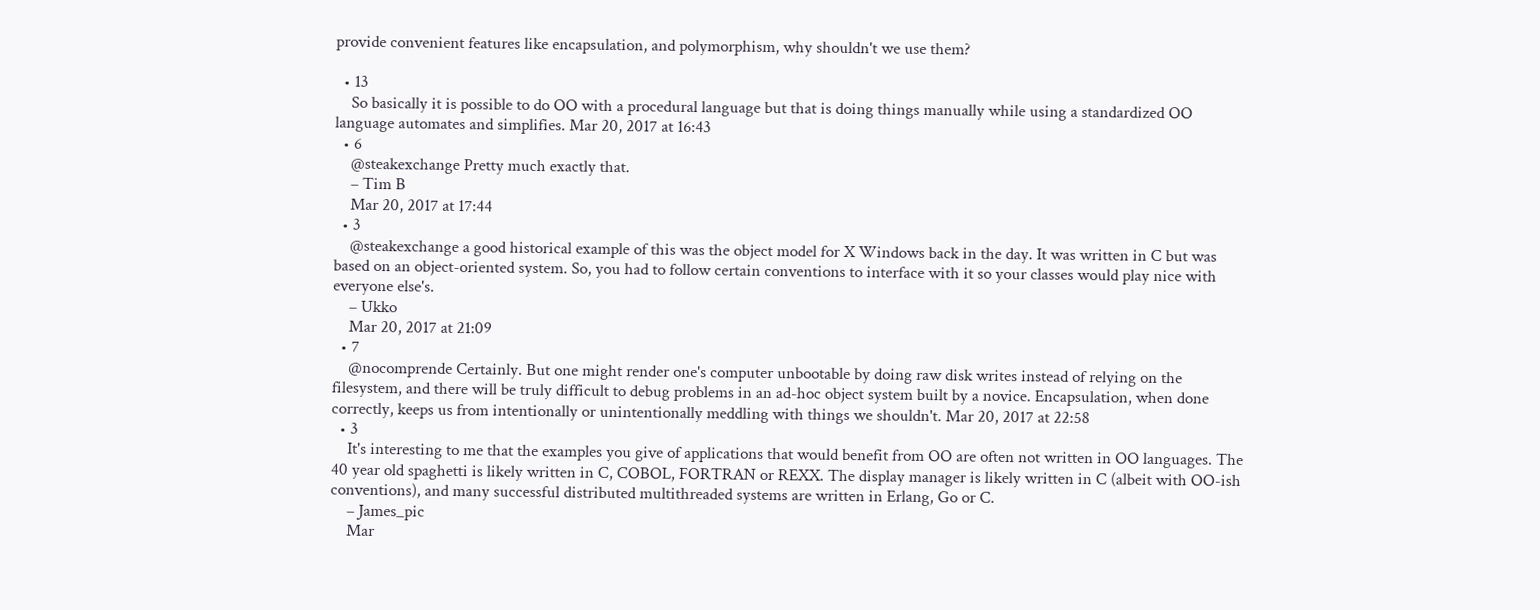provide convenient features like encapsulation, and polymorphism, why shouldn't we use them?

  • 13
    So basically it is possible to do OO with a procedural language but that is doing things manually while using a standardized OO language automates and simplifies. Mar 20, 2017 at 16:43
  • 6
    @steakexchange Pretty much exactly that.
    – Tim B
    Mar 20, 2017 at 17:44
  • 3
    @steakexchange a good historical example of this was the object model for X Windows back in the day. It was written in C but was based on an object-oriented system. So, you had to follow certain conventions to interface with it so your classes would play nice with everyone else's.
    – Ukko
    Mar 20, 2017 at 21:09
  • 7
    @nocomprende Certainly. But one might render one's computer unbootable by doing raw disk writes instead of relying on the filesystem, and there will be truly difficult to debug problems in an ad-hoc object system built by a novice. Encapsulation, when done correctly, keeps us from intentionally or unintentionally meddling with things we shouldn't. Mar 20, 2017 at 22:58
  • 3
    It's interesting to me that the examples you give of applications that would benefit from OO are often not written in OO languages. The 40 year old spaghetti is likely written in C, COBOL, FORTRAN or REXX. The display manager is likely written in C (albeit with OO-ish conventions), and many successful distributed multithreaded systems are written in Erlang, Go or C.
    – James_pic
    Mar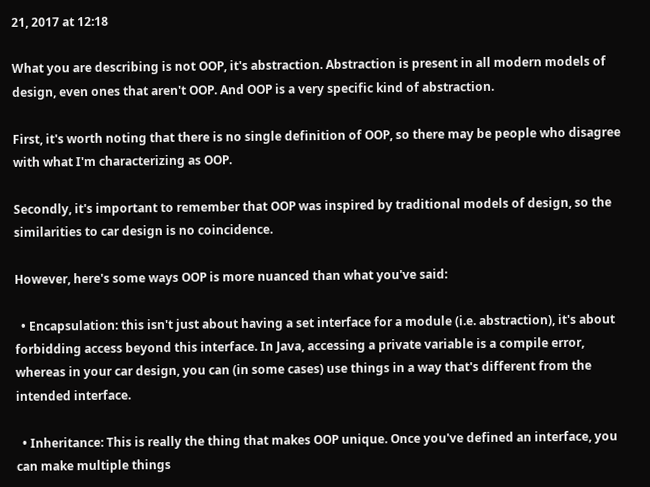21, 2017 at 12:18

What you are describing is not OOP, it's abstraction. Abstraction is present in all modern models of design, even ones that aren't OOP. And OOP is a very specific kind of abstraction.

First, it's worth noting that there is no single definition of OOP, so there may be people who disagree with what I'm characterizing as OOP.

Secondly, it's important to remember that OOP was inspired by traditional models of design, so the similarities to car design is no coincidence.

However, here's some ways OOP is more nuanced than what you've said:

  • Encapsulation: this isn't just about having a set interface for a module (i.e. abstraction), it's about forbidding access beyond this interface. In Java, accessing a private variable is a compile error, whereas in your car design, you can (in some cases) use things in a way that's different from the intended interface.

  • Inheritance: This is really the thing that makes OOP unique. Once you've defined an interface, you can make multiple things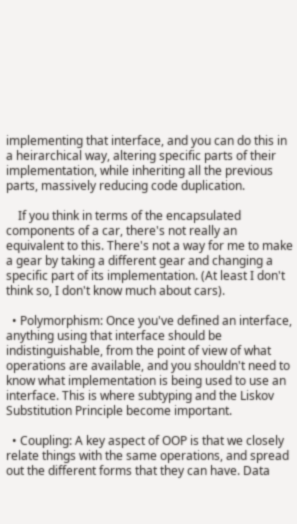implementing that interface, and you can do this in a heirarchical way, altering specific parts of their implementation, while inheriting all the previous parts, massively reducing code duplication.

    If you think in terms of the encapsulated components of a car, there's not really an equivalent to this. There's not a way for me to make a gear by taking a different gear and changing a specific part of its implementation. (At least I don't think so, I don't know much about cars).

  • Polymorphism: Once you've defined an interface, anything using that interface should be indistinguishable, from the point of view of what operations are available, and you shouldn't need to know what implementation is being used to use an interface. This is where subtyping and the Liskov Substitution Principle become important.

  • Coupling: A key aspect of OOP is that we closely relate things with the same operations, and spread out the different forms that they can have. Data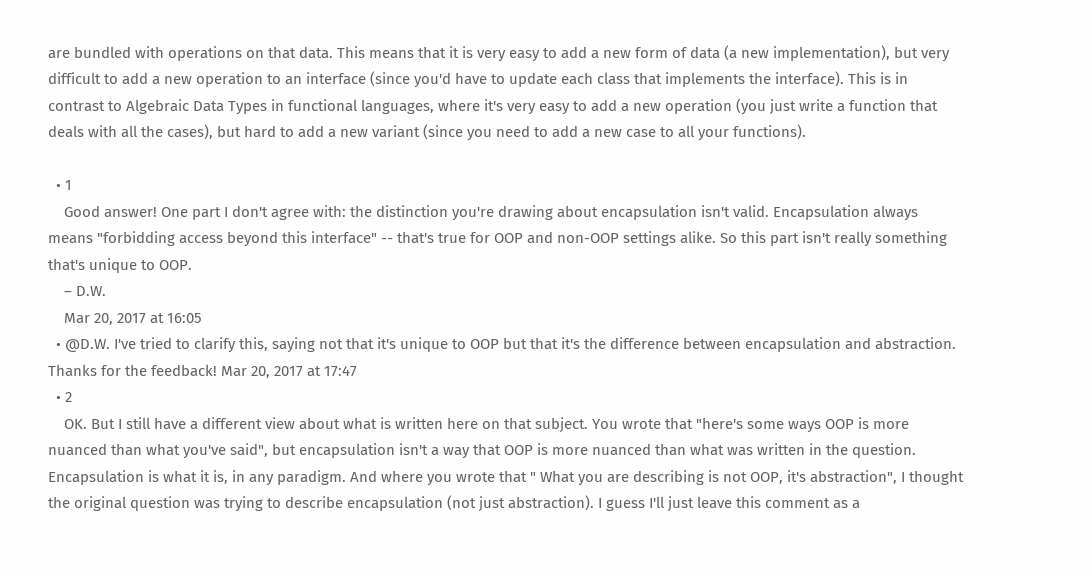are bundled with operations on that data. This means that it is very easy to add a new form of data (a new implementation), but very difficult to add a new operation to an interface (since you'd have to update each class that implements the interface). This is in contrast to Algebraic Data Types in functional languages, where it's very easy to add a new operation (you just write a function that deals with all the cases), but hard to add a new variant (since you need to add a new case to all your functions).

  • 1
    Good answer! One part I don't agree with: the distinction you're drawing about encapsulation isn't valid. Encapsulation always means "forbidding access beyond this interface" -- that's true for OOP and non-OOP settings alike. So this part isn't really something that's unique to OOP.
    – D.W.
    Mar 20, 2017 at 16:05
  • @D.W. I've tried to clarify this, saying not that it's unique to OOP but that it's the difference between encapsulation and abstraction. Thanks for the feedback! Mar 20, 2017 at 17:47
  • 2
    OK. But I still have a different view about what is written here on that subject. You wrote that "here's some ways OOP is more nuanced than what you've said", but encapsulation isn't a way that OOP is more nuanced than what was written in the question. Encapsulation is what it is, in any paradigm. And where you wrote that " What you are describing is not OOP, it's abstraction", I thought the original question was trying to describe encapsulation (not just abstraction). I guess I'll just leave this comment as a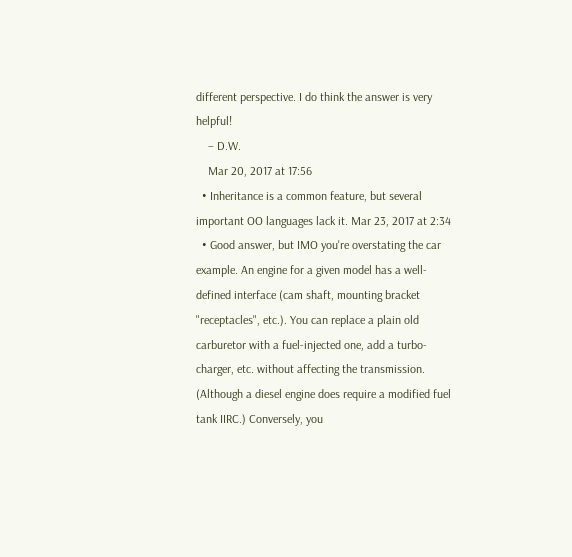different perspective. I do think the answer is very helpful!
    – D.W.
    Mar 20, 2017 at 17:56
  • Inheritance is a common feature, but several important OO languages lack it. Mar 23, 2017 at 2:34
  • Good answer, but IMO you're overstating the car example. An engine for a given model has a well-defined interface (cam shaft, mounting bracket "receptacles", etc.). You can replace a plain old carburetor with a fuel-injected one, add a turbo-charger, etc. without affecting the transmission. (Although a diesel engine does require a modified fuel tank IIRC.) Conversely, you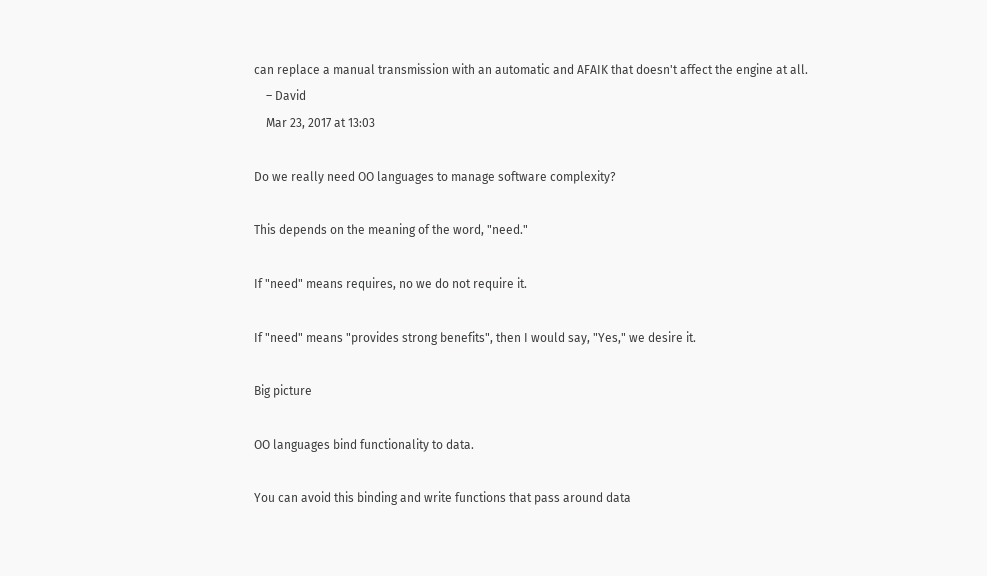can replace a manual transmission with an automatic and AFAIK that doesn't affect the engine at all.
    – David
    Mar 23, 2017 at 13:03

Do we really need OO languages to manage software complexity?

This depends on the meaning of the word, "need."

If "need" means requires, no we do not require it.

If "need" means "provides strong benefits", then I would say, "Yes," we desire it.

Big picture

OO languages bind functionality to data.

You can avoid this binding and write functions that pass around data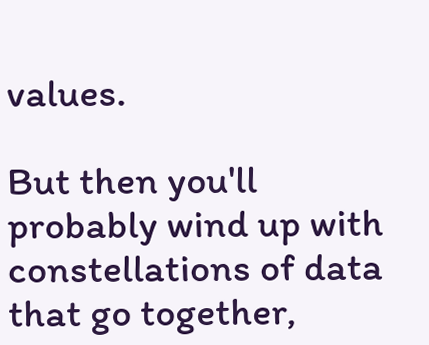values.

But then you'll probably wind up with constellations of data that go together,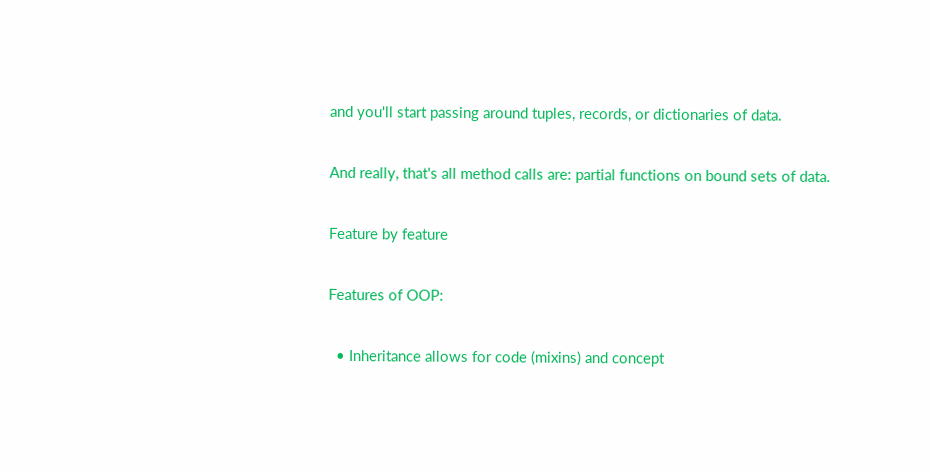and you'll start passing around tuples, records, or dictionaries of data.

And really, that's all method calls are: partial functions on bound sets of data.

Feature by feature

Features of OOP:

  • Inheritance allows for code (mixins) and concept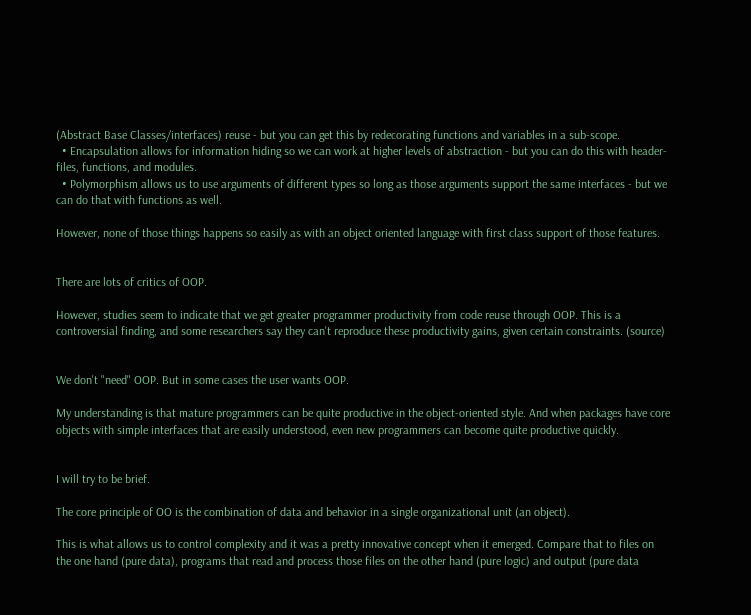(Abstract Base Classes/interfaces) reuse - but you can get this by redecorating functions and variables in a sub-scope.
  • Encapsulation allows for information hiding so we can work at higher levels of abstraction - but you can do this with header-files, functions, and modules.
  • Polymorphism allows us to use arguments of different types so long as those arguments support the same interfaces - but we can do that with functions as well.

However, none of those things happens so easily as with an object oriented language with first class support of those features.


There are lots of critics of OOP.

However, studies seem to indicate that we get greater programmer productivity from code reuse through OOP. This is a controversial finding, and some researchers say they can't reproduce these productivity gains, given certain constraints. (source)


We don't "need" OOP. But in some cases the user wants OOP.

My understanding is that mature programmers can be quite productive in the object-oriented style. And when packages have core objects with simple interfaces that are easily understood, even new programmers can become quite productive quickly.


I will try to be brief.

The core principle of OO is the combination of data and behavior in a single organizational unit (an object).

This is what allows us to control complexity and it was a pretty innovative concept when it emerged. Compare that to files on the one hand (pure data), programs that read and process those files on the other hand (pure logic) and output (pure data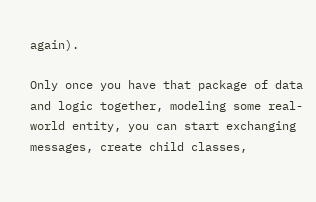again).

Only once you have that package of data and logic together, modeling some real-world entity, you can start exchanging messages, create child classes,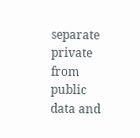separate private from public data and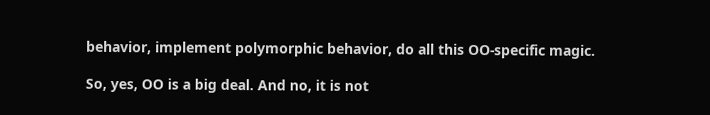behavior, implement polymorphic behavior, do all this OO-specific magic.

So, yes, OO is a big deal. And no, it is not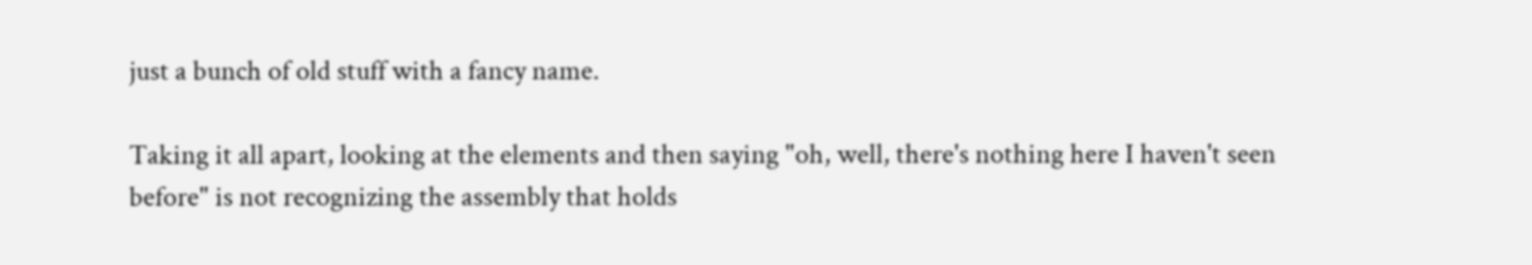just a bunch of old stuff with a fancy name.

Taking it all apart, looking at the elements and then saying "oh, well, there's nothing here I haven't seen before" is not recognizing the assembly that holds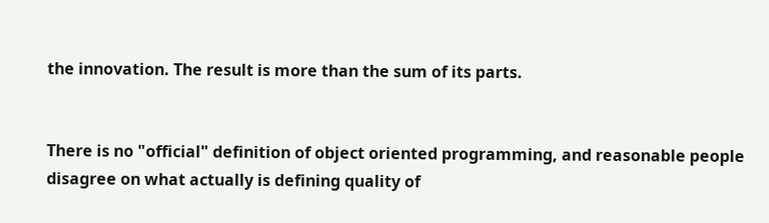the innovation. The result is more than the sum of its parts.


There is no "official" definition of object oriented programming, and reasonable people disagree on what actually is defining quality of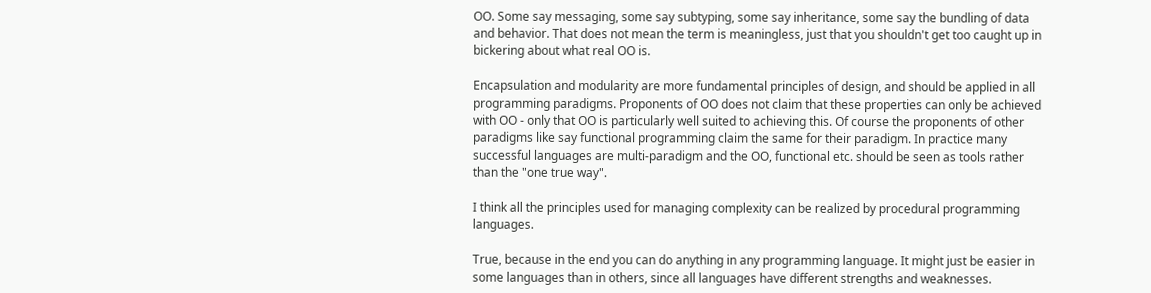OO. Some say messaging, some say subtyping, some say inheritance, some say the bundling of data and behavior. That does not mean the term is meaningless, just that you shouldn't get too caught up in bickering about what real OO is.

Encapsulation and modularity are more fundamental principles of design, and should be applied in all programming paradigms. Proponents of OO does not claim that these properties can only be achieved with OO - only that OO is particularly well suited to achieving this. Of course the proponents of other paradigms like say functional programming claim the same for their paradigm. In practice many successful languages are multi-paradigm and the OO, functional etc. should be seen as tools rather than the "one true way".

I think all the principles used for managing complexity can be realized by procedural programming languages.

True, because in the end you can do anything in any programming language. It might just be easier in some languages than in others, since all languages have different strengths and weaknesses.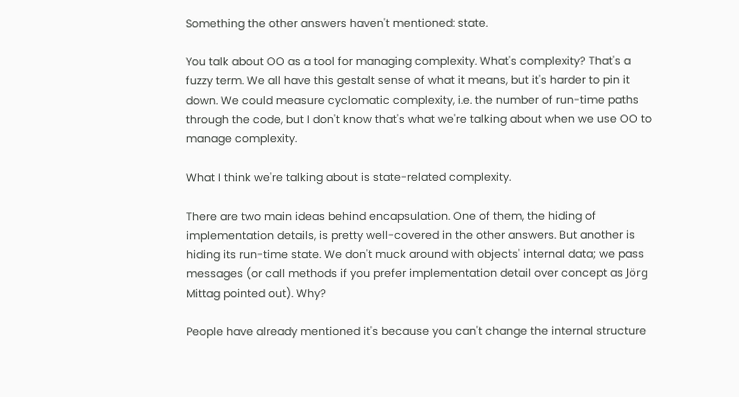Something the other answers haven't mentioned: state.

You talk about OO as a tool for managing complexity. What's complexity? That's a fuzzy term. We all have this gestalt sense of what it means, but it's harder to pin it down. We could measure cyclomatic complexity, i.e. the number of run-time paths through the code, but I don't know that's what we're talking about when we use OO to manage complexity.

What I think we're talking about is state-related complexity.

There are two main ideas behind encapsulation. One of them, the hiding of implementation details, is pretty well-covered in the other answers. But another is hiding its run-time state. We don't muck around with objects' internal data; we pass messages (or call methods if you prefer implementation detail over concept as Jörg Mittag pointed out). Why?

People have already mentioned it's because you can't change the internal structure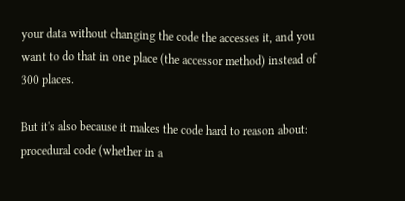your data without changing the code the accesses it, and you want to do that in one place (the accessor method) instead of 300 places.

But it's also because it makes the code hard to reason about: procedural code (whether in a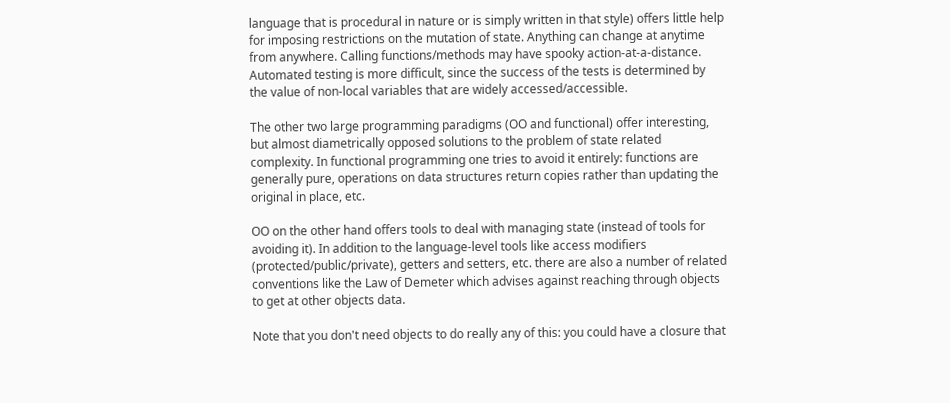language that is procedural in nature or is simply written in that style) offers little help for imposing restrictions on the mutation of state. Anything can change at anytime from anywhere. Calling functions/methods may have spooky action-at-a-distance. Automated testing is more difficult, since the success of the tests is determined by the value of non-local variables that are widely accessed/accessible.

The other two large programming paradigms (OO and functional) offer interesting, but almost diametrically opposed solutions to the problem of state related complexity. In functional programming one tries to avoid it entirely: functions are generally pure, operations on data structures return copies rather than updating the original in place, etc.

OO on the other hand offers tools to deal with managing state (instead of tools for avoiding it). In addition to the language-level tools like access modifiers (protected/public/private), getters and setters, etc. there are also a number of related conventions like the Law of Demeter which advises against reaching through objects to get at other objects data.

Note that you don't need objects to do really any of this: you could have a closure that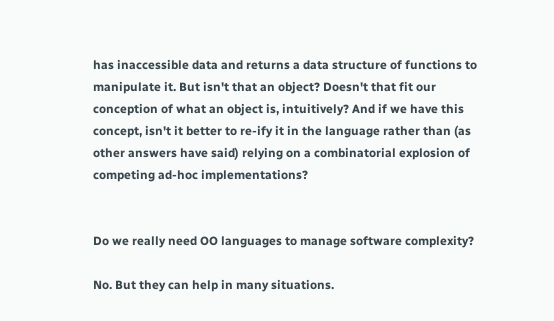has inaccessible data and returns a data structure of functions to manipulate it. But isn't that an object? Doesn't that fit our conception of what an object is, intuitively? And if we have this concept, isn't it better to re-ify it in the language rather than (as other answers have said) relying on a combinatorial explosion of competing ad-hoc implementations?


Do we really need OO languages to manage software complexity?

No. But they can help in many situations.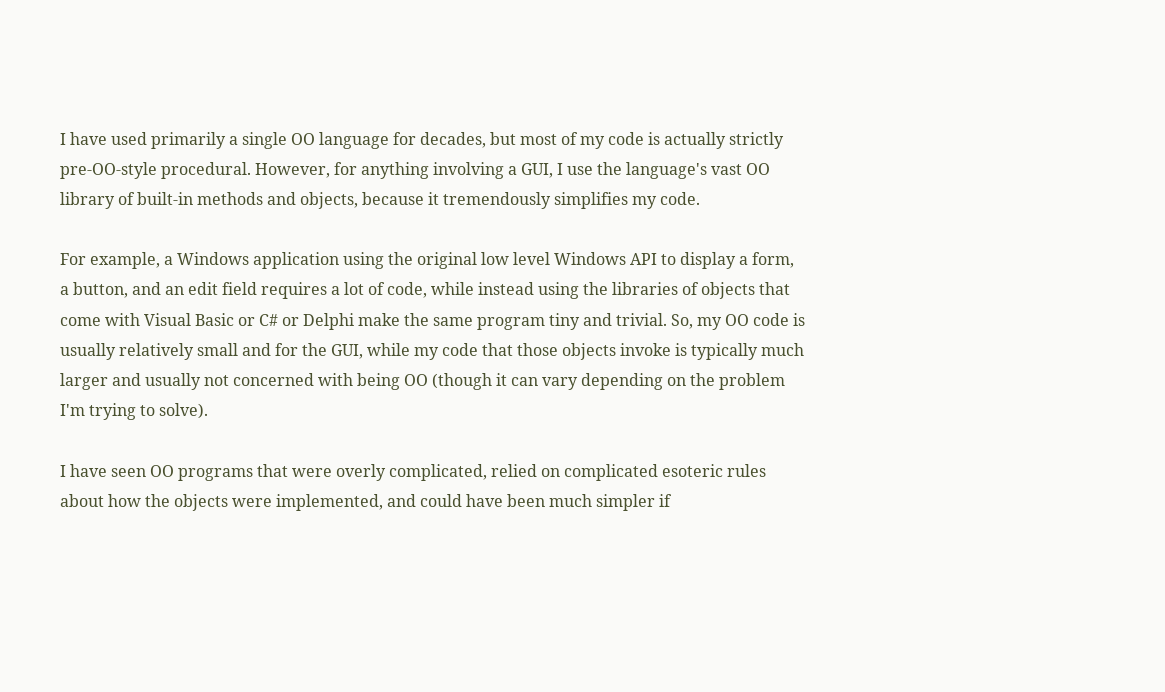I have used primarily a single OO language for decades, but most of my code is actually strictly pre-OO-style procedural. However, for anything involving a GUI, I use the language's vast OO library of built-in methods and objects, because it tremendously simplifies my code.

For example, a Windows application using the original low level Windows API to display a form, a button, and an edit field requires a lot of code, while instead using the libraries of objects that come with Visual Basic or C# or Delphi make the same program tiny and trivial. So, my OO code is usually relatively small and for the GUI, while my code that those objects invoke is typically much larger and usually not concerned with being OO (though it can vary depending on the problem I'm trying to solve).

I have seen OO programs that were overly complicated, relied on complicated esoteric rules about how the objects were implemented, and could have been much simpler if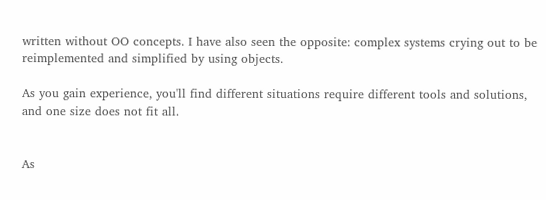written without OO concepts. I have also seen the opposite: complex systems crying out to be reimplemented and simplified by using objects.

As you gain experience, you'll find different situations require different tools and solutions, and one size does not fit all.


As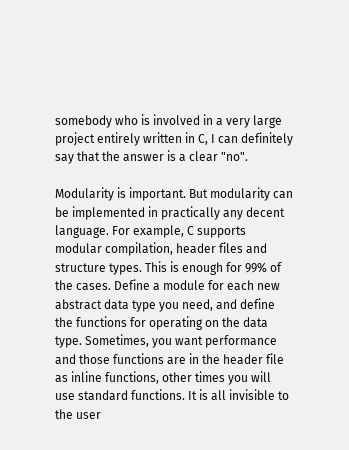somebody who is involved in a very large project entirely written in C, I can definitely say that the answer is a clear "no".

Modularity is important. But modularity can be implemented in practically any decent language. For example, C supports modular compilation, header files and structure types. This is enough for 99% of the cases. Define a module for each new abstract data type you need, and define the functions for operating on the data type. Sometimes, you want performance and those functions are in the header file as inline functions, other times you will use standard functions. It is all invisible to the user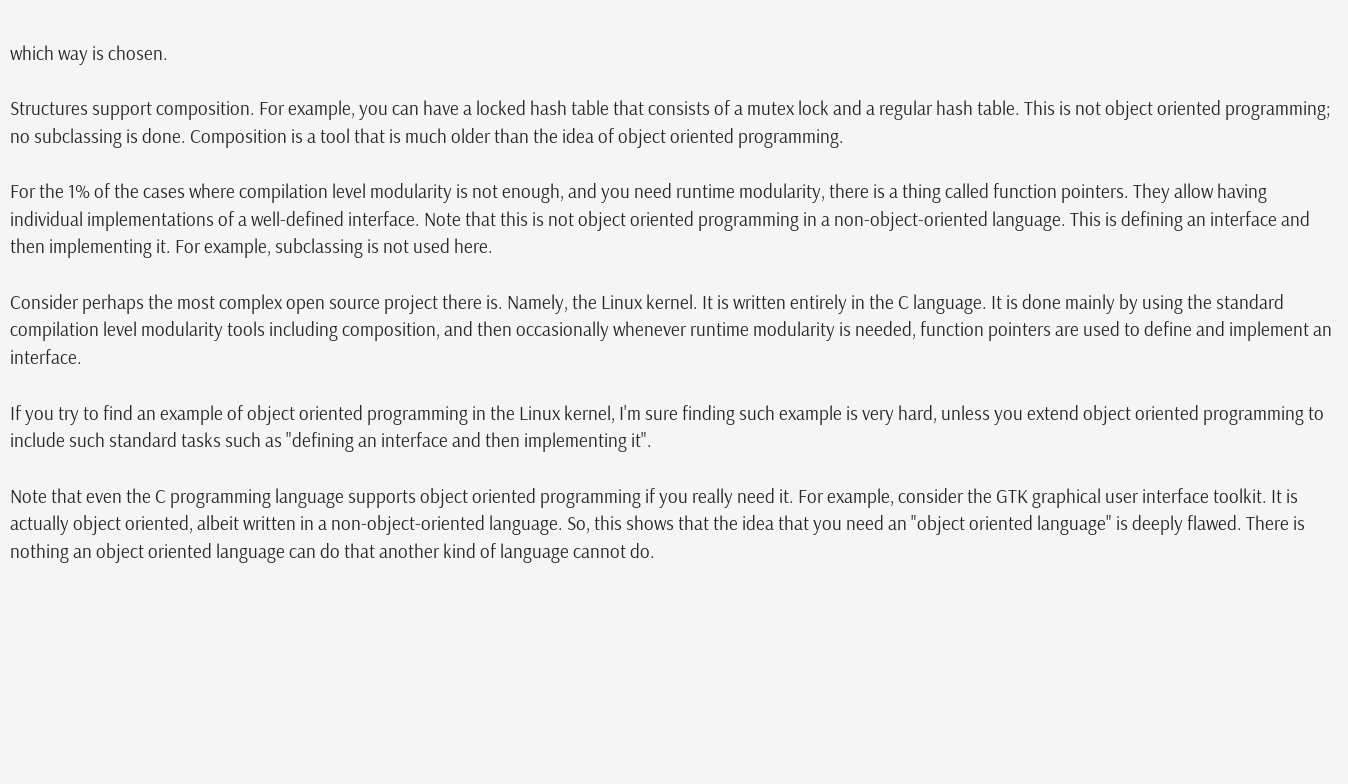which way is chosen.

Structures support composition. For example, you can have a locked hash table that consists of a mutex lock and a regular hash table. This is not object oriented programming; no subclassing is done. Composition is a tool that is much older than the idea of object oriented programming.

For the 1% of the cases where compilation level modularity is not enough, and you need runtime modularity, there is a thing called function pointers. They allow having individual implementations of a well-defined interface. Note that this is not object oriented programming in a non-object-oriented language. This is defining an interface and then implementing it. For example, subclassing is not used here.

Consider perhaps the most complex open source project there is. Namely, the Linux kernel. It is written entirely in the C language. It is done mainly by using the standard compilation level modularity tools including composition, and then occasionally whenever runtime modularity is needed, function pointers are used to define and implement an interface.

If you try to find an example of object oriented programming in the Linux kernel, I'm sure finding such example is very hard, unless you extend object oriented programming to include such standard tasks such as "defining an interface and then implementing it".

Note that even the C programming language supports object oriented programming if you really need it. For example, consider the GTK graphical user interface toolkit. It is actually object oriented, albeit written in a non-object-oriented language. So, this shows that the idea that you need an "object oriented language" is deeply flawed. There is nothing an object oriented language can do that another kind of language cannot do.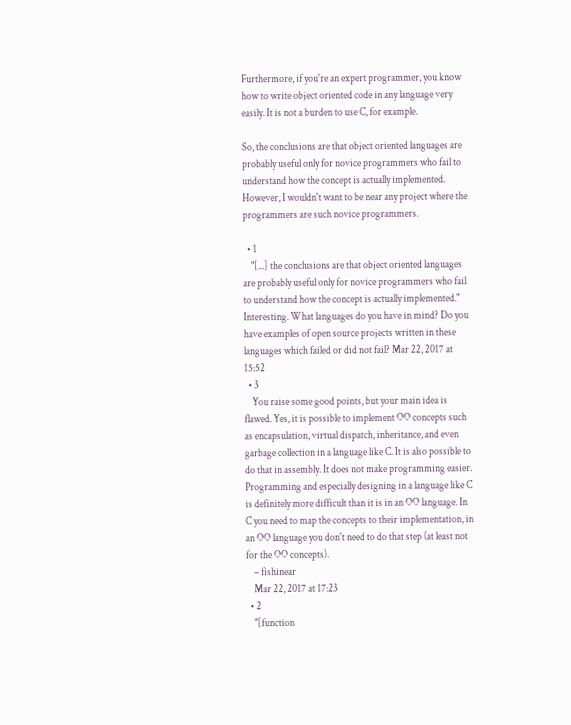Furthermore, if you're an expert programmer, you know how to write object oriented code in any language very easily. It is not a burden to use C, for example.

So, the conclusions are that object oriented languages are probably useful only for novice programmers who fail to understand how the concept is actually implemented. However, I wouldn't want to be near any project where the programmers are such novice programmers.

  • 1
    "[...] the conclusions are that object oriented languages are probably useful only for novice programmers who fail to understand how the concept is actually implemented." Interesting. What languages do you have in mind? Do you have examples of open source projects written in these languages which failed or did not fail? Mar 22, 2017 at 15:52
  • 3
    You raise some good points, but your main idea is flawed. Yes, it is possible to implement OO concepts such as encapsulation, virtual dispatch, inheritance, and even garbage collection in a language like C. It is also possible to do that in assembly. It does not make programming easier. Programming and especially designing in a language like C is definitely more difficult than it is in an OO language. In C you need to map the concepts to their implementation, in an OO language you don't need to do that step (at least not for the OO concepts).
    – fishinear
    Mar 22, 2017 at 17:23
  • 2
    "[function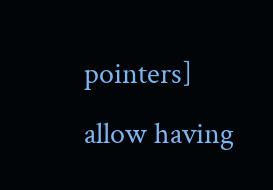pointers] allow having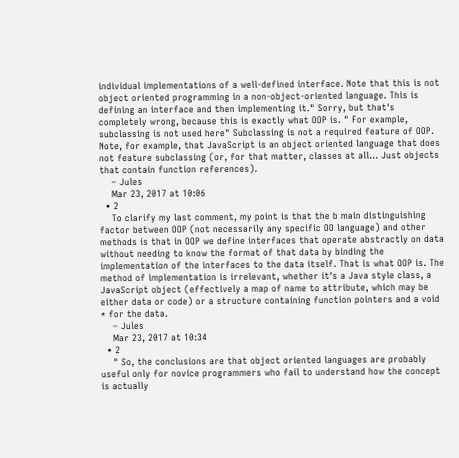individual implementations of a well-defined interface. Note that this is not object oriented programming in a non-object-oriented language. This is defining an interface and then implementing it." Sorry, but that's completely wrong, because this is exactly what OOP is. " For example, subclassing is not used here" Subclassing is not a required feature of OOP. Note, for example, that JavaScript is an object oriented language that does not feature subclassing (or, for that matter, classes at all... Just objects that contain function references).
    – Jules
    Mar 23, 2017 at 10:06
  • 2
    To clarify my last comment, my point is that the b main distinguishing factor between OOP (not necessarily any specific OO language) and other methods is that in OOP we define interfaces that operate abstractly on data without needing to know the format of that data by binding the implementation of the interfaces to the data itself. That is what OOP is. The method of implementation is irrelevant, whether it's a Java style class, a JavaScript object (effectively a map of name to attribute, which may be either data or code) or a structure containing function pointers and a void * for the data.
    – Jules
    Mar 23, 2017 at 10:34
  • 2
    " So, the conclusions are that object oriented languages are probably useful only for novice programmers who fail to understand how the concept is actually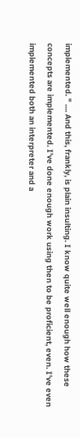implemented. " .... And this, frankly, is plain insulting. I know quite well enough how these concepts are implemented. I've done enough work using then to be proficient, even. I've even implemented both an interpreter and a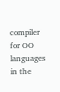compiler for OO languages in the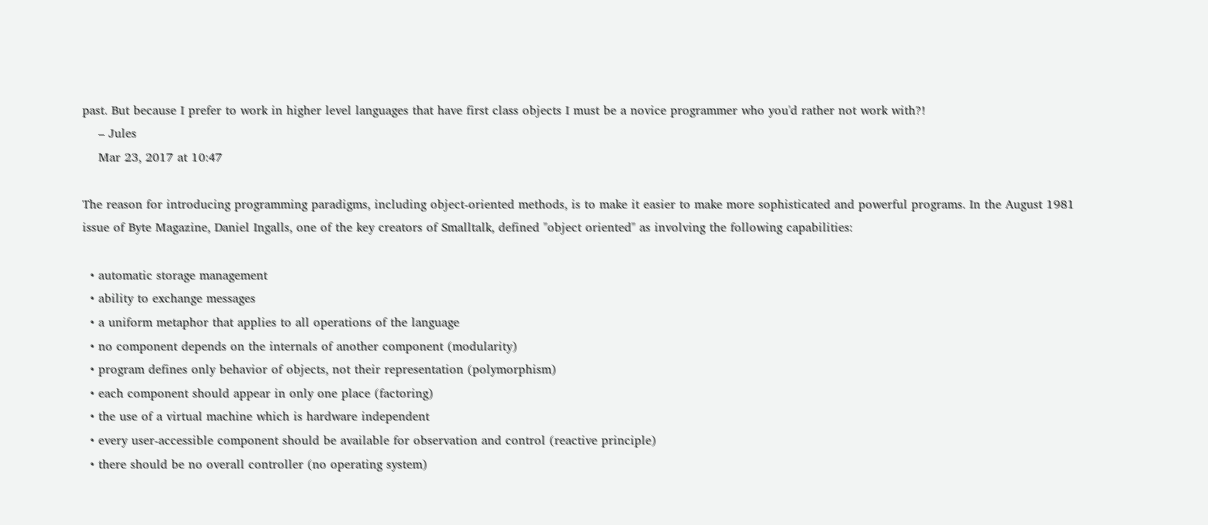past. But because I prefer to work in higher level languages that have first class objects I must be a novice programmer who you'd rather not work with?!
    – Jules
    Mar 23, 2017 at 10:47

The reason for introducing programming paradigms, including object-oriented methods, is to make it easier to make more sophisticated and powerful programs. In the August 1981 issue of Byte Magazine, Daniel Ingalls, one of the key creators of Smalltalk, defined "object oriented" as involving the following capabilities:

  • automatic storage management
  • ability to exchange messages
  • a uniform metaphor that applies to all operations of the language
  • no component depends on the internals of another component (modularity)
  • program defines only behavior of objects, not their representation (polymorphism)
  • each component should appear in only one place (factoring)
  • the use of a virtual machine which is hardware independent
  • every user-accessible component should be available for observation and control (reactive principle)
  • there should be no overall controller (no operating system)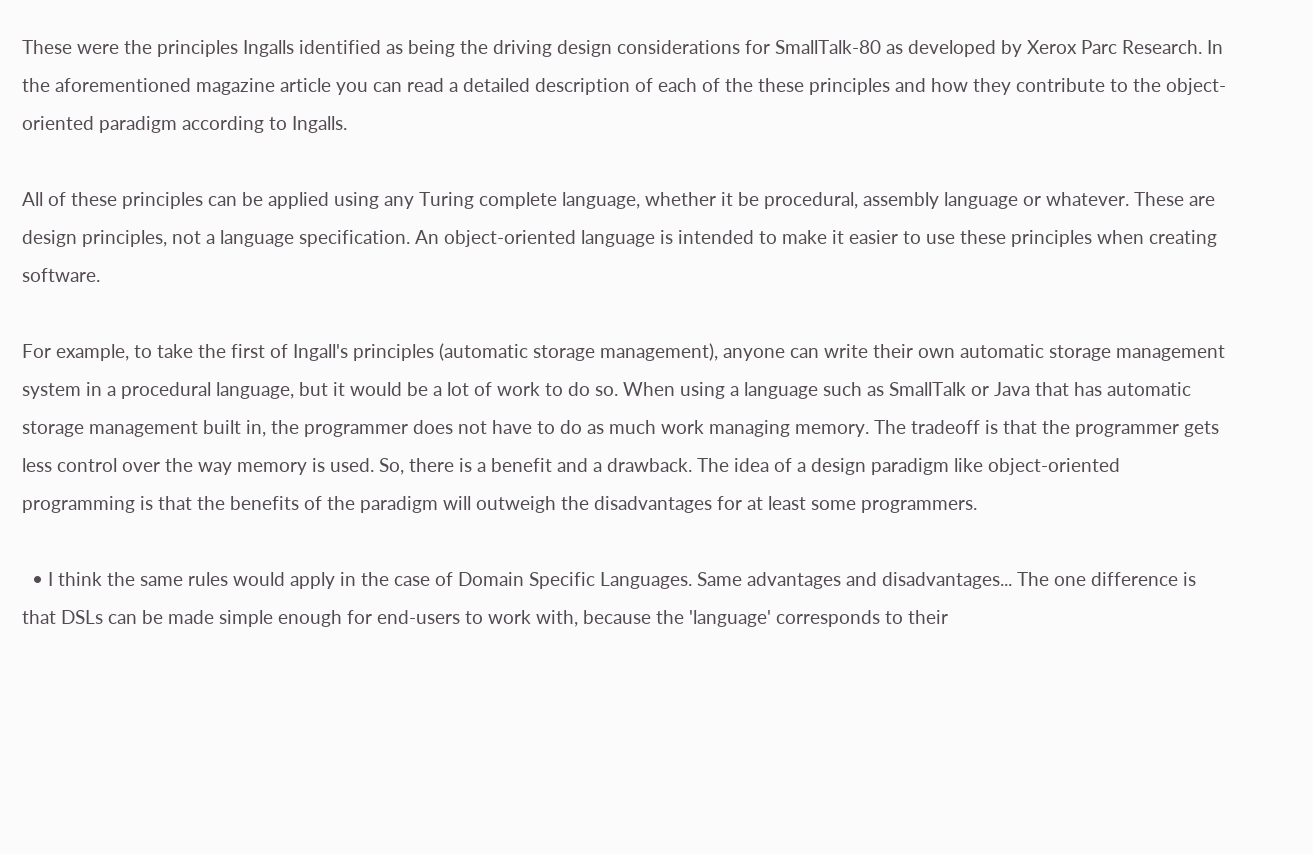These were the principles Ingalls identified as being the driving design considerations for SmallTalk-80 as developed by Xerox Parc Research. In the aforementioned magazine article you can read a detailed description of each of the these principles and how they contribute to the object-oriented paradigm according to Ingalls.

All of these principles can be applied using any Turing complete language, whether it be procedural, assembly language or whatever. These are design principles, not a language specification. An object-oriented language is intended to make it easier to use these principles when creating software.

For example, to take the first of Ingall's principles (automatic storage management), anyone can write their own automatic storage management system in a procedural language, but it would be a lot of work to do so. When using a language such as SmallTalk or Java that has automatic storage management built in, the programmer does not have to do as much work managing memory. The tradeoff is that the programmer gets less control over the way memory is used. So, there is a benefit and a drawback. The idea of a design paradigm like object-oriented programming is that the benefits of the paradigm will outweigh the disadvantages for at least some programmers.

  • I think the same rules would apply in the case of Domain Specific Languages. Same advantages and disadvantages... The one difference is that DSLs can be made simple enough for end-users to work with, because the 'language' corresponds to their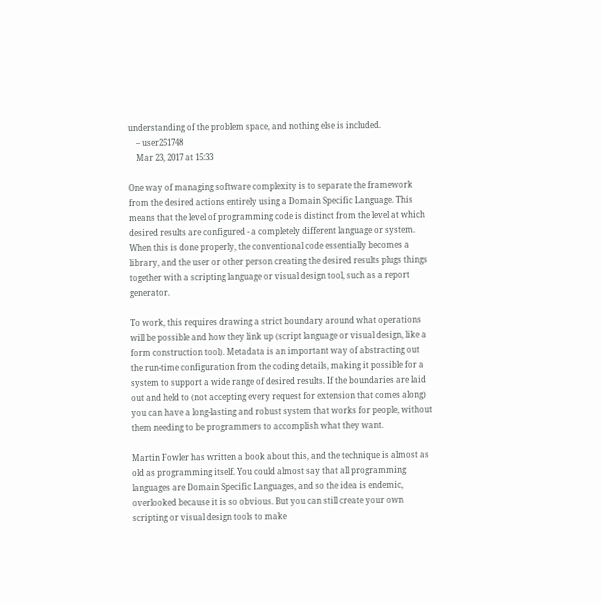understanding of the problem space, and nothing else is included.
    – user251748
    Mar 23, 2017 at 15:33

One way of managing software complexity is to separate the framework from the desired actions entirely using a Domain Specific Language. This means that the level of programming code is distinct from the level at which desired results are configured - a completely different language or system. When this is done properly, the conventional code essentially becomes a library, and the user or other person creating the desired results plugs things together with a scripting language or visual design tool, such as a report generator.

To work, this requires drawing a strict boundary around what operations will be possible and how they link up (script language or visual design, like a form construction tool). Metadata is an important way of abstracting out the run-time configuration from the coding details, making it possible for a system to support a wide range of desired results. If the boundaries are laid out and held to (not accepting every request for extension that comes along) you can have a long-lasting and robust system that works for people, without them needing to be programmers to accomplish what they want.

Martin Fowler has written a book about this, and the technique is almost as old as programming itself. You could almost say that all programming languages are Domain Specific Languages, and so the idea is endemic, overlooked because it is so obvious. But you can still create your own scripting or visual design tools to make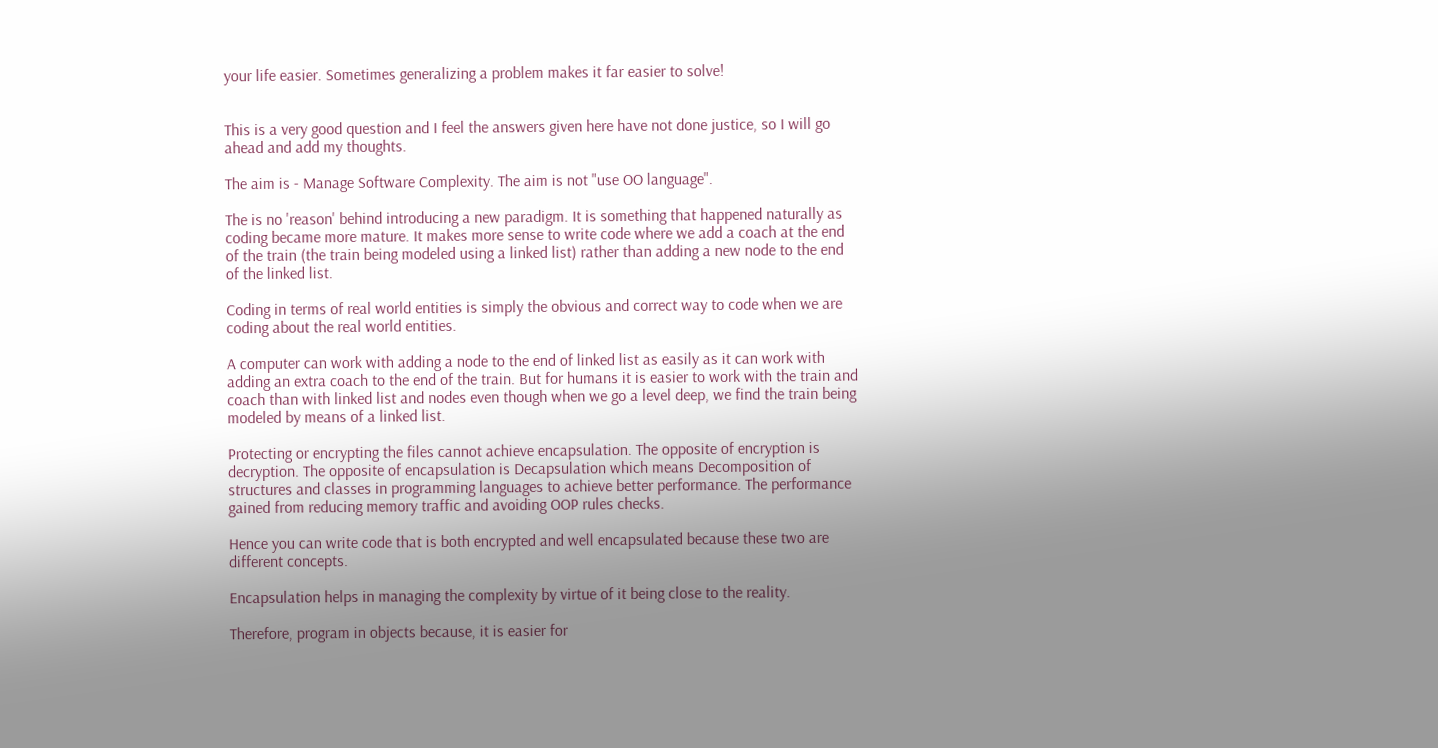your life easier. Sometimes generalizing a problem makes it far easier to solve!


This is a very good question and I feel the answers given here have not done justice, so I will go ahead and add my thoughts.

The aim is - Manage Software Complexity. The aim is not "use OO language".

The is no 'reason' behind introducing a new paradigm. It is something that happened naturally as coding became more mature. It makes more sense to write code where we add a coach at the end of the train (the train being modeled using a linked list) rather than adding a new node to the end of the linked list.

Coding in terms of real world entities is simply the obvious and correct way to code when we are coding about the real world entities.

A computer can work with adding a node to the end of linked list as easily as it can work with adding an extra coach to the end of the train. But for humans it is easier to work with the train and coach than with linked list and nodes even though when we go a level deep, we find the train being modeled by means of a linked list.

Protecting or encrypting the files cannot achieve encapsulation. The opposite of encryption is decryption. The opposite of encapsulation is Decapsulation which means Decomposition of structures and classes in programming languages to achieve better performance. The performance gained from reducing memory traffic and avoiding OOP rules checks.

Hence you can write code that is both encrypted and well encapsulated because these two are different concepts.

Encapsulation helps in managing the complexity by virtue of it being close to the reality.

Therefore, program in objects because, it is easier for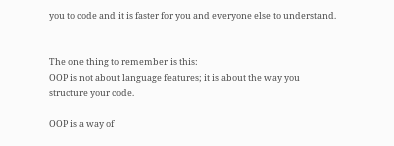you to code and it is faster for you and everyone else to understand.


The one thing to remember is this:
OOP is not about language features; it is about the way you structure your code.

OOP is a way of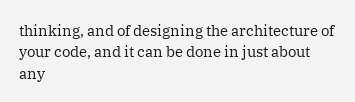thinking, and of designing the architecture of your code, and it can be done in just about any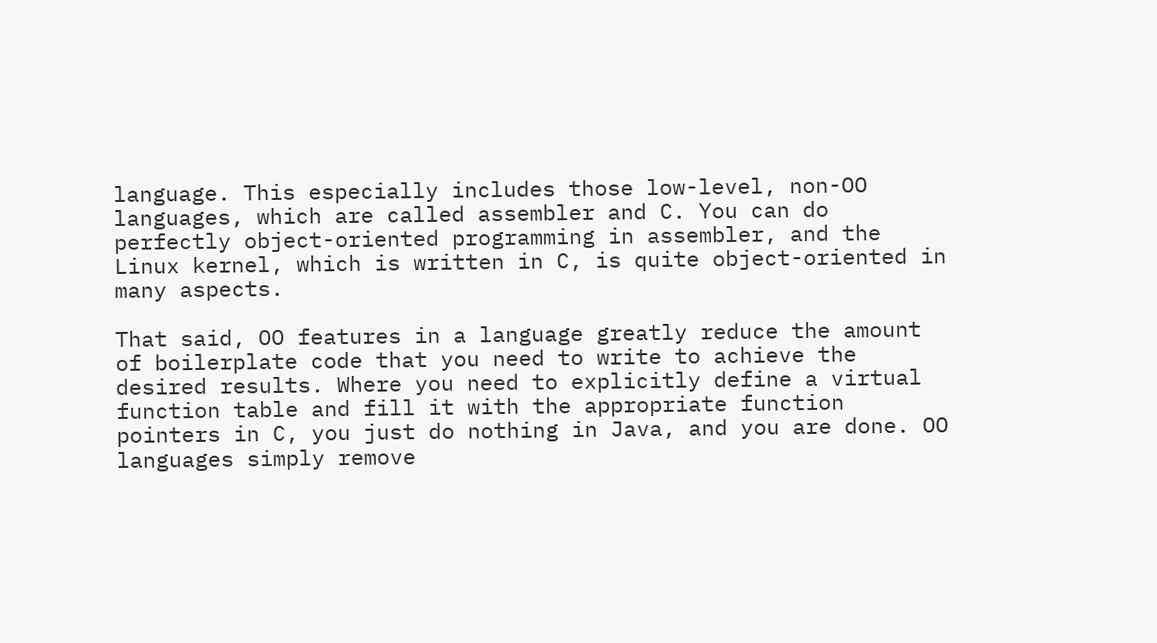language. This especially includes those low-level, non-OO languages, which are called assembler and C. You can do perfectly object-oriented programming in assembler, and the Linux kernel, which is written in C, is quite object-oriented in many aspects.

That said, OO features in a language greatly reduce the amount of boilerplate code that you need to write to achieve the desired results. Where you need to explicitly define a virtual function table and fill it with the appropriate function pointers in C, you just do nothing in Java, and you are done. OO languages simply remove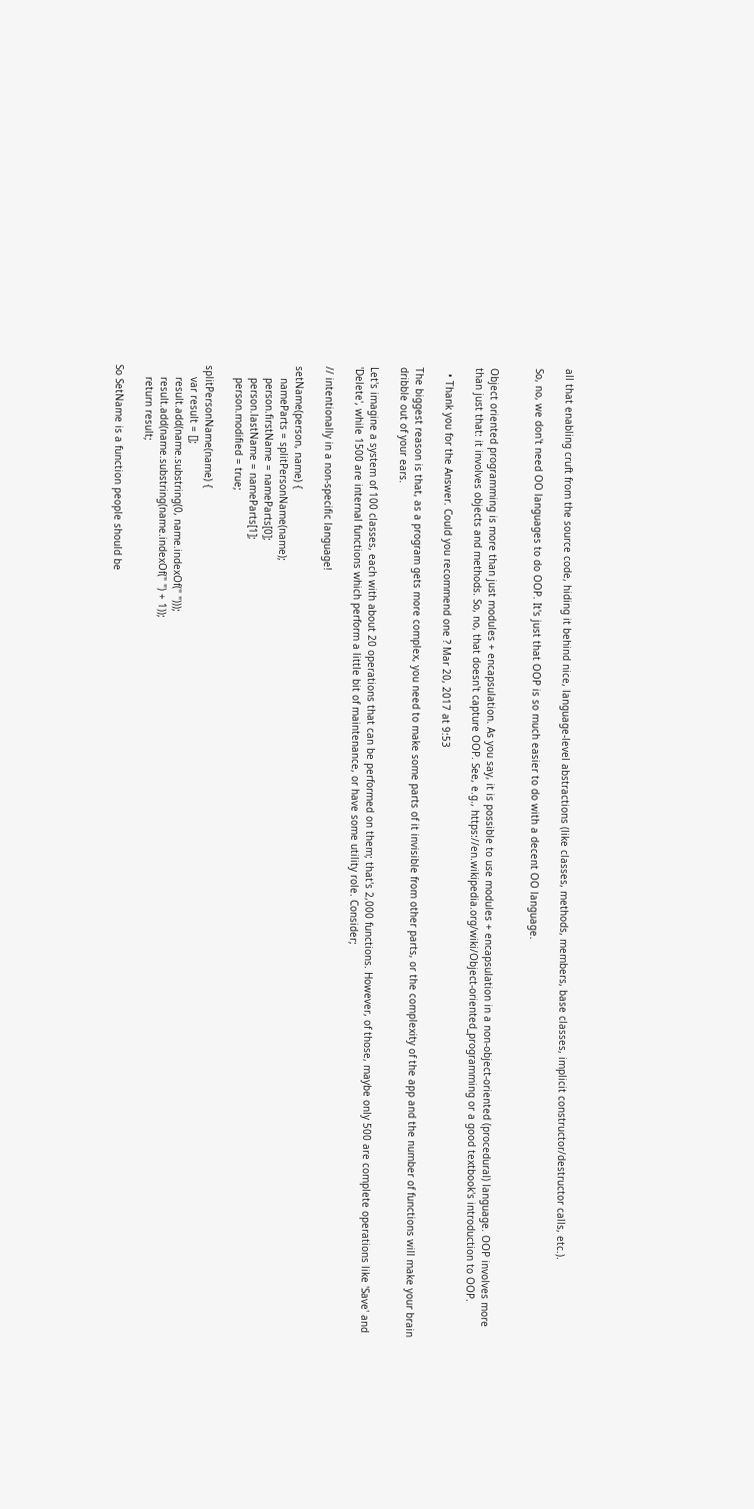all that enabling cruft from the source code, hiding it behind nice, language-level abstractions (like classes, methods, members, base classes, implicit constructor/destructor calls, etc.).

So, no, we don't need OO languages to do OOP. It's just that OOP is so much easier to do with a decent OO language.


Object oriented programming is more than just modules + encapsulation. As you say, it is possible to use modules + encapsulation in a non-object-oriented (procedural) language. OOP involves more than just that: it involves objects and methods. So, no, that doesn't capture OOP. See, e.g., https://en.wikipedia.org/wiki/Object-oriented_programming or a good textbook's introduction to OOP.

  • Thank you for the Answer. Could you recommend one ? Mar 20, 2017 at 9:53

The biggest reason is that, as a program gets more complex, you need to make some parts of it invisible from other parts, or the complexity of the app and the number of functions will make your brain dribble out of your ears.

Let's imagine a system of 100 classes, each with about 20 operations that can be performed on them; that's 2,000 functions. However, of those, maybe only 500 are complete operations like 'Save' and 'Delete', while 1500 are internal functions which perform a little bit of maintenance, or have some utility role. Consider;

// intentionally in a non-specific language!

setName(person, name) {
    nameParts = splitPersonName(name);
    person.firstName = nameParts[0];
    person.lastName = nameParts[1];
    person.modified = true;

splitPersonName(name) {
    var result = [];
    result.add(name.substring(0, name.indexOf(" ")));
    result.add(name.substring(name.indexOf(" ") + 1));
    return result;

So SetName is a function people should be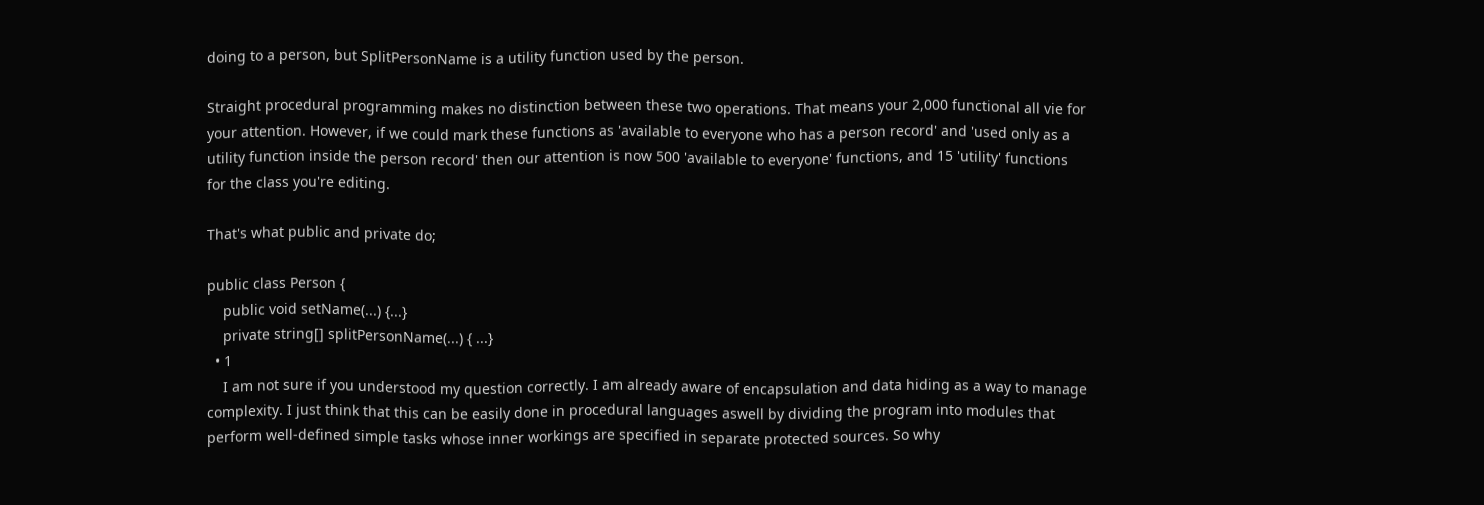doing to a person, but SplitPersonName is a utility function used by the person.

Straight procedural programming makes no distinction between these two operations. That means your 2,000 functional all vie for your attention. However, if we could mark these functions as 'available to everyone who has a person record' and 'used only as a utility function inside the person record' then our attention is now 500 'available to everyone' functions, and 15 'utility' functions for the class you're editing.

That's what public and private do;

public class Person {
    public void setName(...) {...}
    private string[] splitPersonName(...) { ...}
  • 1
    I am not sure if you understood my question correctly. I am already aware of encapsulation and data hiding as a way to manage complexity. I just think that this can be easily done in procedural languages aswell by dividing the program into modules that perform well-defined simple tasks whose inner workings are specified in separate protected sources. So why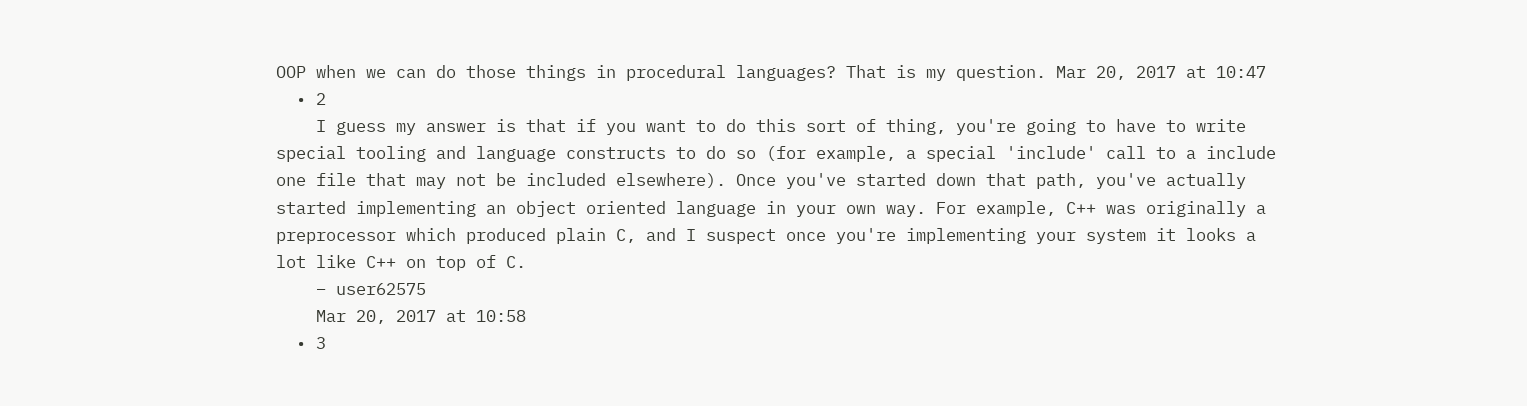OOP when we can do those things in procedural languages? That is my question. Mar 20, 2017 at 10:47
  • 2
    I guess my answer is that if you want to do this sort of thing, you're going to have to write special tooling and language constructs to do so (for example, a special 'include' call to a include one file that may not be included elsewhere). Once you've started down that path, you've actually started implementing an object oriented language in your own way. For example, C++ was originally a preprocessor which produced plain C, and I suspect once you're implementing your system it looks a lot like C++ on top of C.
    – user62575
    Mar 20, 2017 at 10:58
  • 3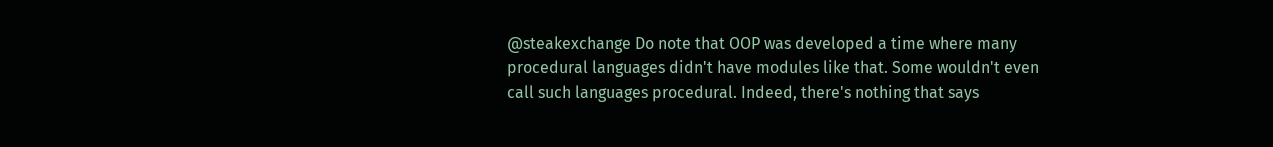@steakexchange Do note that OOP was developed a time where many procedural languages didn't have modules like that. Some wouldn't even call such languages procedural. Indeed, there's nothing that says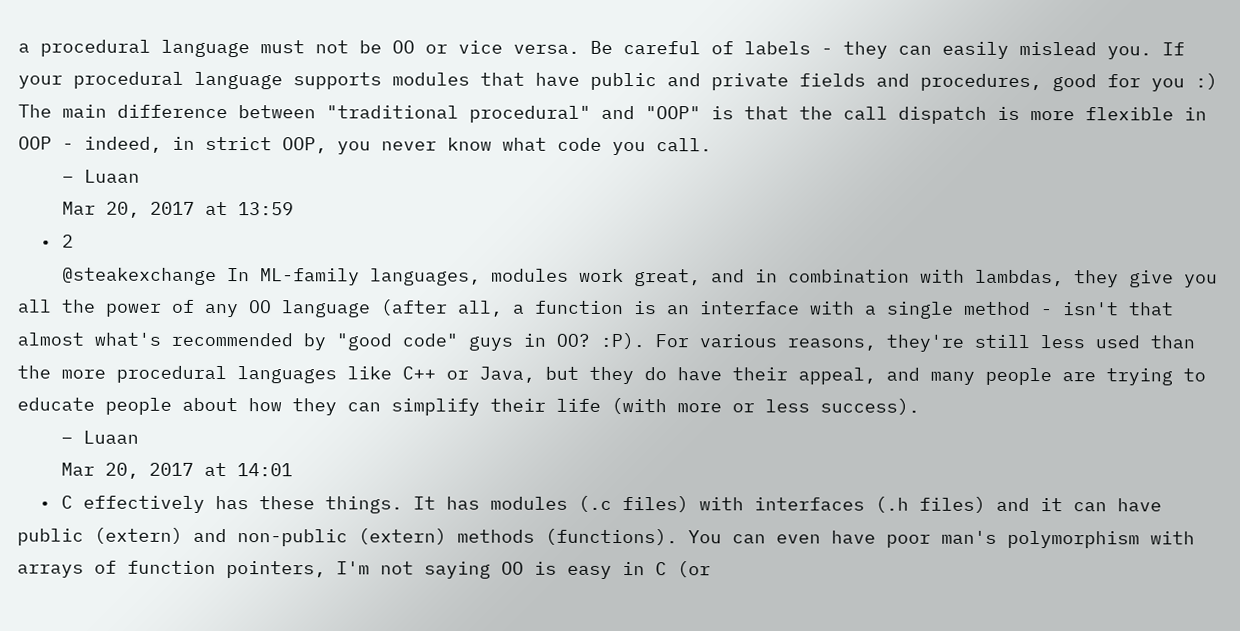a procedural language must not be OO or vice versa. Be careful of labels - they can easily mislead you. If your procedural language supports modules that have public and private fields and procedures, good for you :) The main difference between "traditional procedural" and "OOP" is that the call dispatch is more flexible in OOP - indeed, in strict OOP, you never know what code you call.
    – Luaan
    Mar 20, 2017 at 13:59
  • 2
    @steakexchange In ML-family languages, modules work great, and in combination with lambdas, they give you all the power of any OO language (after all, a function is an interface with a single method - isn't that almost what's recommended by "good code" guys in OO? :P). For various reasons, they're still less used than the more procedural languages like C++ or Java, but they do have their appeal, and many people are trying to educate people about how they can simplify their life (with more or less success).
    – Luaan
    Mar 20, 2017 at 14:01
  • C effectively has these things. It has modules (.c files) with interfaces (.h files) and it can have public (extern) and non-public (extern) methods (functions). You can even have poor man's polymorphism with arrays of function pointers, I'm not saying OO is easy in C (or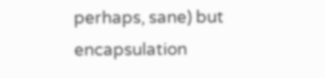perhaps, sane) but encapsulation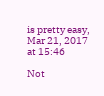is pretty easy, Mar 21, 2017 at 15:46

Not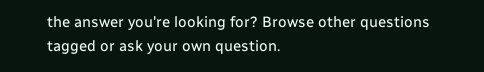the answer you're looking for? Browse other questions tagged or ask your own question.